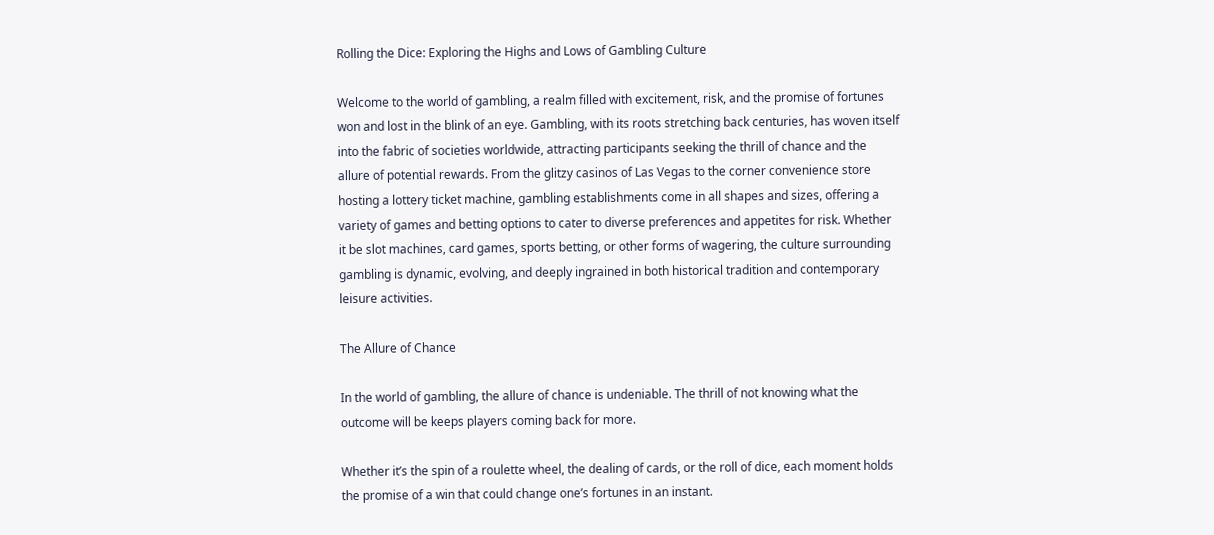Rolling the Dice: Exploring the Highs and Lows of Gambling Culture

Welcome to the world of gambling, a realm filled with excitement, risk, and the promise of fortunes won and lost in the blink of an eye. Gambling, with its roots stretching back centuries, has woven itself into the fabric of societies worldwide, attracting participants seeking the thrill of chance and the allure of potential rewards. From the glitzy casinos of Las Vegas to the corner convenience store hosting a lottery ticket machine, gambling establishments come in all shapes and sizes, offering a variety of games and betting options to cater to diverse preferences and appetites for risk. Whether it be slot machines, card games, sports betting, or other forms of wagering, the culture surrounding gambling is dynamic, evolving, and deeply ingrained in both historical tradition and contemporary leisure activities.

The Allure of Chance

In the world of gambling, the allure of chance is undeniable. The thrill of not knowing what the outcome will be keeps players coming back for more.

Whether it’s the spin of a roulette wheel, the dealing of cards, or the roll of dice, each moment holds the promise of a win that could change one’s fortunes in an instant.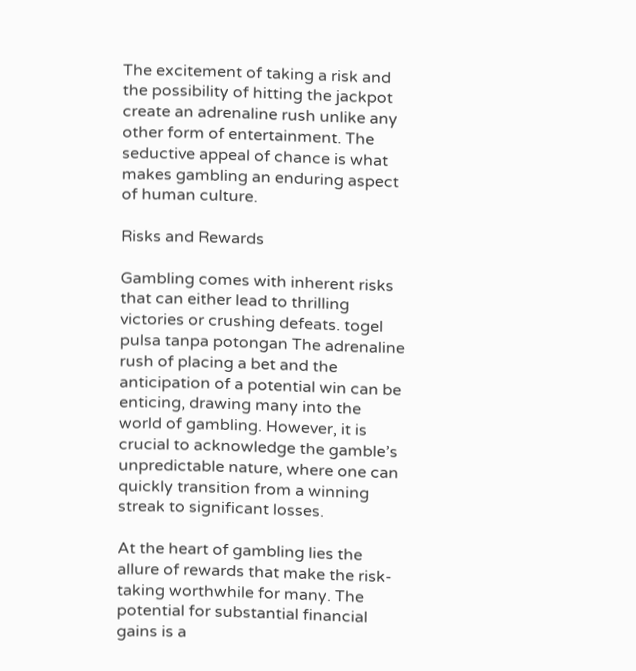The excitement of taking a risk and the possibility of hitting the jackpot create an adrenaline rush unlike any other form of entertainment. The seductive appeal of chance is what makes gambling an enduring aspect of human culture.

Risks and Rewards

Gambling comes with inherent risks that can either lead to thrilling victories or crushing defeats. togel pulsa tanpa potongan The adrenaline rush of placing a bet and the anticipation of a potential win can be enticing, drawing many into the world of gambling. However, it is crucial to acknowledge the gamble’s unpredictable nature, where one can quickly transition from a winning streak to significant losses.

At the heart of gambling lies the allure of rewards that make the risk-taking worthwhile for many. The potential for substantial financial gains is a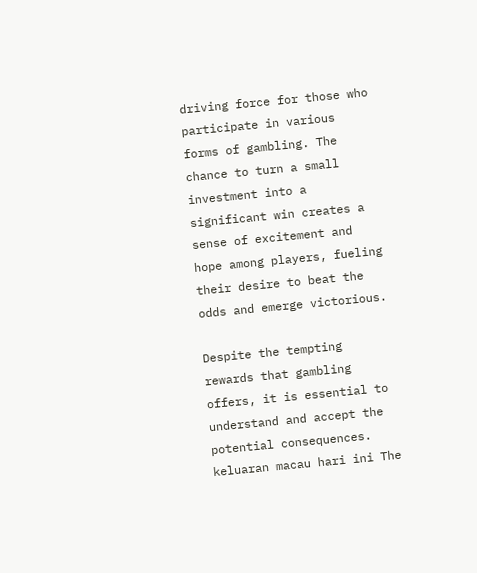driving force for those who participate in various forms of gambling. The chance to turn a small investment into a significant win creates a sense of excitement and hope among players, fueling their desire to beat the odds and emerge victorious.

Despite the tempting rewards that gambling offers, it is essential to understand and accept the potential consequences. keluaran macau hari ini The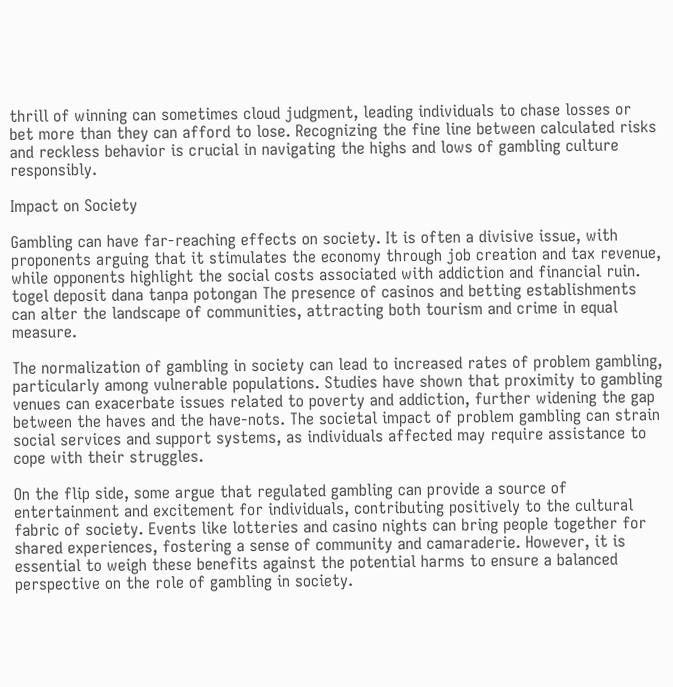thrill of winning can sometimes cloud judgment, leading individuals to chase losses or bet more than they can afford to lose. Recognizing the fine line between calculated risks and reckless behavior is crucial in navigating the highs and lows of gambling culture responsibly.

Impact on Society

Gambling can have far-reaching effects on society. It is often a divisive issue, with proponents arguing that it stimulates the economy through job creation and tax revenue, while opponents highlight the social costs associated with addiction and financial ruin. togel deposit dana tanpa potongan The presence of casinos and betting establishments can alter the landscape of communities, attracting both tourism and crime in equal measure.

The normalization of gambling in society can lead to increased rates of problem gambling, particularly among vulnerable populations. Studies have shown that proximity to gambling venues can exacerbate issues related to poverty and addiction, further widening the gap between the haves and the have-nots. The societal impact of problem gambling can strain social services and support systems, as individuals affected may require assistance to cope with their struggles.

On the flip side, some argue that regulated gambling can provide a source of entertainment and excitement for individuals, contributing positively to the cultural fabric of society. Events like lotteries and casino nights can bring people together for shared experiences, fostering a sense of community and camaraderie. However, it is essential to weigh these benefits against the potential harms to ensure a balanced perspective on the role of gambling in society.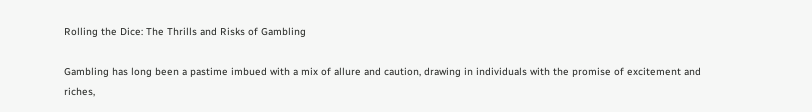Rolling the Dice: The Thrills and Risks of Gambling

Gambling has long been a pastime imbued with a mix of allure and caution, drawing in individuals with the promise of excitement and riches,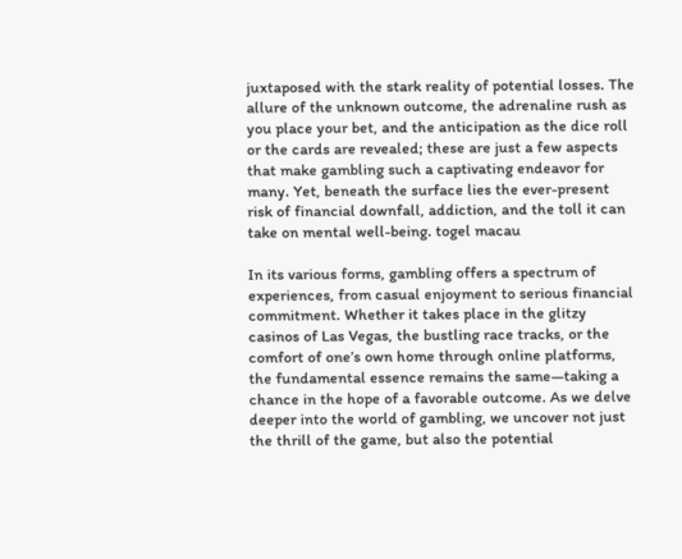juxtaposed with the stark reality of potential losses. The allure of the unknown outcome, the adrenaline rush as you place your bet, and the anticipation as the dice roll or the cards are revealed; these are just a few aspects that make gambling such a captivating endeavor for many. Yet, beneath the surface lies the ever-present risk of financial downfall, addiction, and the toll it can take on mental well-being. togel macau

In its various forms, gambling offers a spectrum of experiences, from casual enjoyment to serious financial commitment. Whether it takes place in the glitzy casinos of Las Vegas, the bustling race tracks, or the comfort of one’s own home through online platforms, the fundamental essence remains the same—taking a chance in the hope of a favorable outcome. As we delve deeper into the world of gambling, we uncover not just the thrill of the game, but also the potential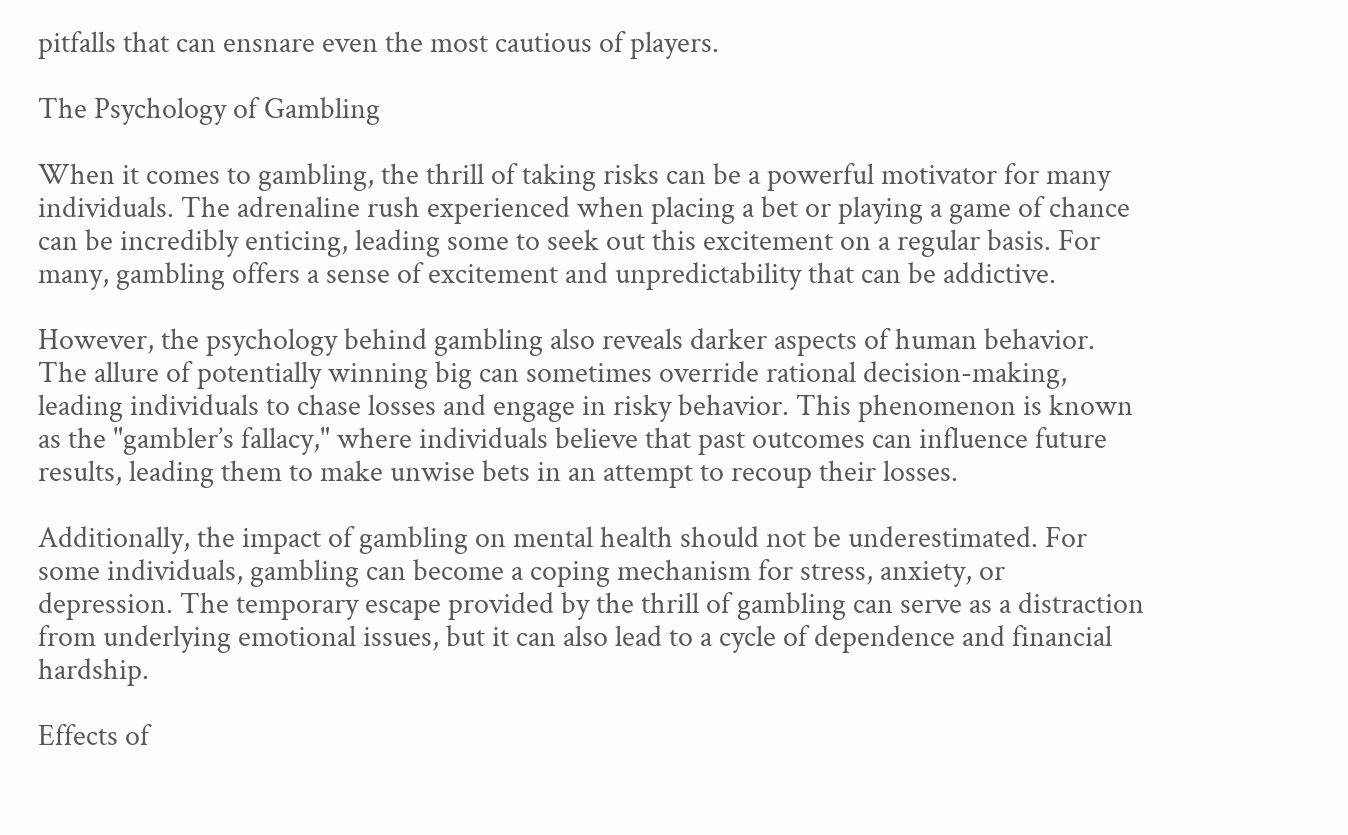pitfalls that can ensnare even the most cautious of players.

The Psychology of Gambling

When it comes to gambling, the thrill of taking risks can be a powerful motivator for many individuals. The adrenaline rush experienced when placing a bet or playing a game of chance can be incredibly enticing, leading some to seek out this excitement on a regular basis. For many, gambling offers a sense of excitement and unpredictability that can be addictive.

However, the psychology behind gambling also reveals darker aspects of human behavior. The allure of potentially winning big can sometimes override rational decision-making, leading individuals to chase losses and engage in risky behavior. This phenomenon is known as the "gambler’s fallacy," where individuals believe that past outcomes can influence future results, leading them to make unwise bets in an attempt to recoup their losses.

Additionally, the impact of gambling on mental health should not be underestimated. For some individuals, gambling can become a coping mechanism for stress, anxiety, or depression. The temporary escape provided by the thrill of gambling can serve as a distraction from underlying emotional issues, but it can also lead to a cycle of dependence and financial hardship.

Effects of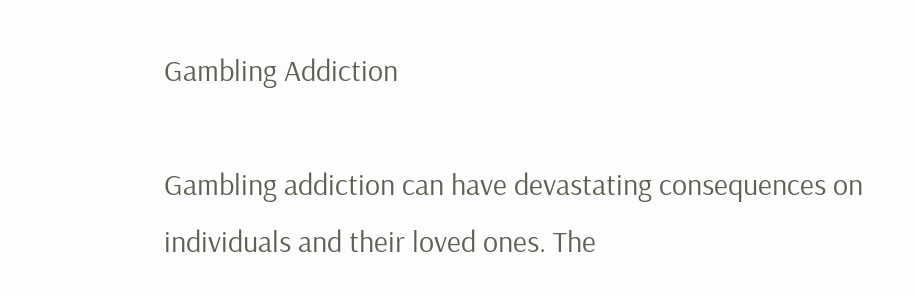Gambling Addiction

Gambling addiction can have devastating consequences on individuals and their loved ones. The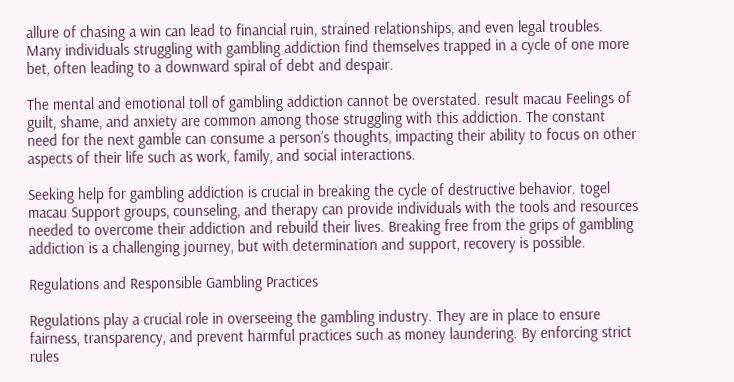allure of chasing a win can lead to financial ruin, strained relationships, and even legal troubles. Many individuals struggling with gambling addiction find themselves trapped in a cycle of one more bet, often leading to a downward spiral of debt and despair.

The mental and emotional toll of gambling addiction cannot be overstated. result macau Feelings of guilt, shame, and anxiety are common among those struggling with this addiction. The constant need for the next gamble can consume a person’s thoughts, impacting their ability to focus on other aspects of their life such as work, family, and social interactions.

Seeking help for gambling addiction is crucial in breaking the cycle of destructive behavior. togel macau Support groups, counseling, and therapy can provide individuals with the tools and resources needed to overcome their addiction and rebuild their lives. Breaking free from the grips of gambling addiction is a challenging journey, but with determination and support, recovery is possible.

Regulations and Responsible Gambling Practices

Regulations play a crucial role in overseeing the gambling industry. They are in place to ensure fairness, transparency, and prevent harmful practices such as money laundering. By enforcing strict rules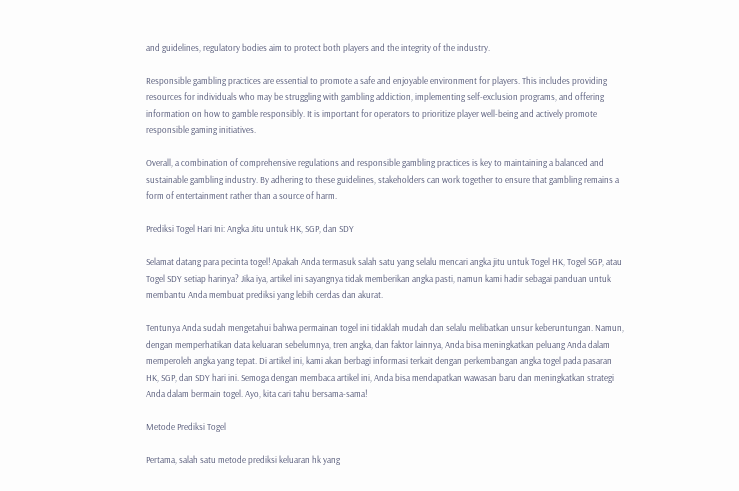and guidelines, regulatory bodies aim to protect both players and the integrity of the industry.

Responsible gambling practices are essential to promote a safe and enjoyable environment for players. This includes providing resources for individuals who may be struggling with gambling addiction, implementing self-exclusion programs, and offering information on how to gamble responsibly. It is important for operators to prioritize player well-being and actively promote responsible gaming initiatives.

Overall, a combination of comprehensive regulations and responsible gambling practices is key to maintaining a balanced and sustainable gambling industry. By adhering to these guidelines, stakeholders can work together to ensure that gambling remains a form of entertainment rather than a source of harm.

Prediksi Togel Hari Ini: Angka Jitu untuk HK, SGP, dan SDY

Selamat datang para pecinta togel! Apakah Anda termasuk salah satu yang selalu mencari angka jitu untuk Togel HK, Togel SGP, atau Togel SDY setiap harinya? Jika iya, artikel ini sayangnya tidak memberikan angka pasti, namun kami hadir sebagai panduan untuk membantu Anda membuat prediksi yang lebih cerdas dan akurat.

Tentunya Anda sudah mengetahui bahwa permainan togel ini tidaklah mudah dan selalu melibatkan unsur keberuntungan. Namun, dengan memperhatikan data keluaran sebelumnya, tren angka, dan faktor lainnya, Anda bisa meningkatkan peluang Anda dalam memperoleh angka yang tepat. Di artikel ini, kami akan berbagi informasi terkait dengan perkembangan angka togel pada pasaran HK, SGP, dan SDY hari ini. Semoga dengan membaca artikel ini, Anda bisa mendapatkan wawasan baru dan meningkatkan strategi Anda dalam bermain togel. Ayo, kita cari tahu bersama-sama!

Metode Prediksi Togel

Pertama, salah satu metode prediksi keluaran hk yang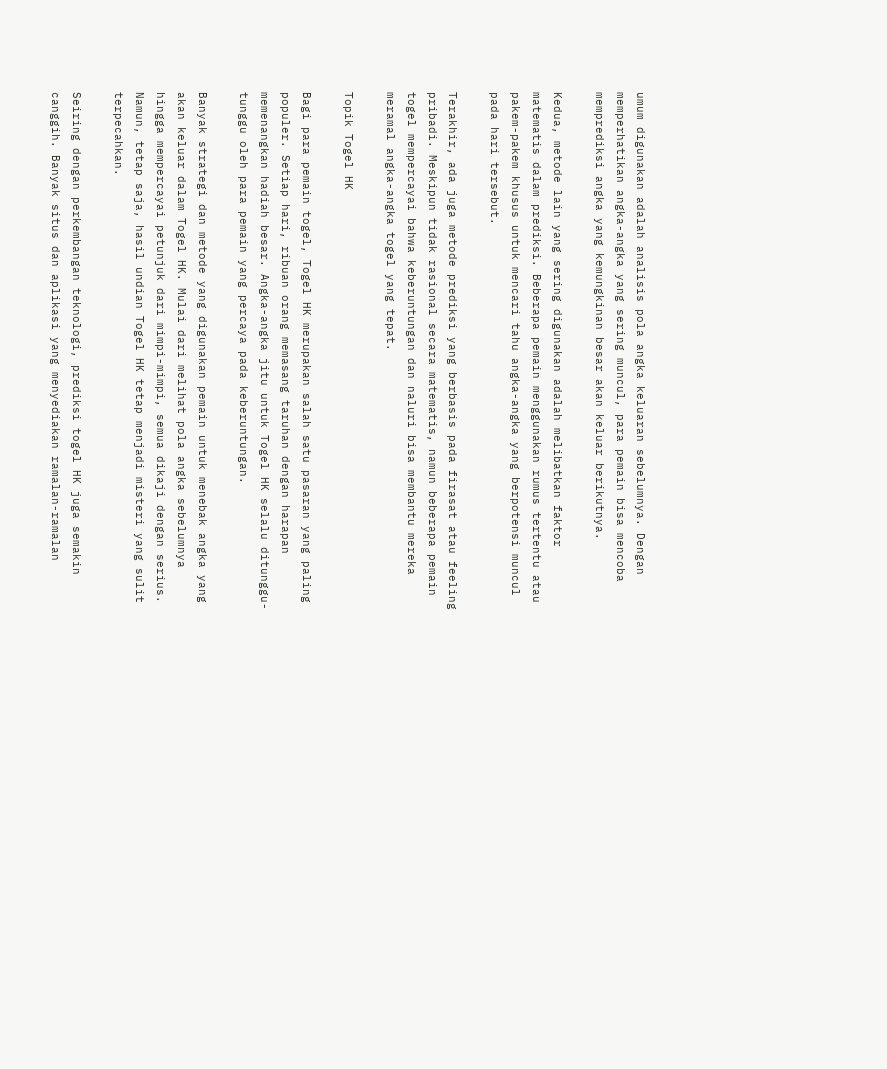umum digunakan adalah analisis pola angka keluaran sebelumnya. Dengan memperhatikan angka-angka yang sering muncul, para pemain bisa mencoba memprediksi angka yang kemungkinan besar akan keluar berikutnya.

Kedua, metode lain yang sering digunakan adalah melibatkan faktor matematis dalam prediksi. Beberapa pemain menggunakan rumus tertentu atau pakem-pakem khusus untuk mencari tahu angka-angka yang berpotensi muncul pada hari tersebut.

Terakhir, ada juga metode prediksi yang berbasis pada firasat atau feeling pribadi. Meskipun tidak rasional secara matematis, namun beberapa pemain togel mempercayai bahwa keberuntungan dan naluri bisa membantu mereka meramal angka-angka togel yang tepat.

Topik Togel HK

Bagi para pemain togel, Togel HK merupakan salah satu pasaran yang paling populer. Setiap hari, ribuan orang memasang taruhan dengan harapan memenangkan hadiah besar. Angka-angka jitu untuk Togel HK selalu ditunggu-tunggu oleh para pemain yang percaya pada keberuntungan.

Banyak strategi dan metode yang digunakan pemain untuk menebak angka yang akan keluar dalam Togel HK. Mulai dari melihat pola angka sebelumnya hingga mempercayai petunjuk dari mimpi-mimpi, semua dikaji dengan serius. Namun, tetap saja, hasil undian Togel HK tetap menjadi misteri yang sulit terpecahkan.

Seiring dengan perkembangan teknologi, prediksi togel HK juga semakin canggih. Banyak situs dan aplikasi yang menyediakan ramalan-ramalan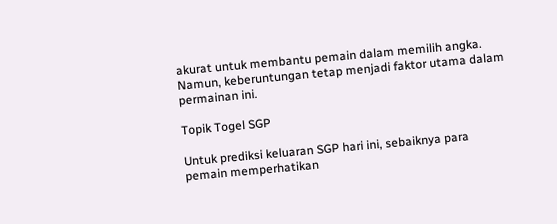akurat untuk membantu pemain dalam memilih angka. Namun, keberuntungan tetap menjadi faktor utama dalam permainan ini.

Topik Togel SGP

Untuk prediksi keluaran SGP hari ini, sebaiknya para pemain memperhatikan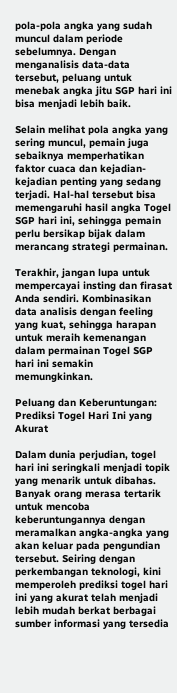pola-pola angka yang sudah muncul dalam periode sebelumnya. Dengan menganalisis data-data tersebut, peluang untuk menebak angka jitu SGP hari ini bisa menjadi lebih baik.

Selain melihat pola angka yang sering muncul, pemain juga sebaiknya memperhatikan faktor cuaca dan kejadian-kejadian penting yang sedang terjadi. Hal-hal tersebut bisa memengaruhi hasil angka Togel SGP hari ini, sehingga pemain perlu bersikap bijak dalam merancang strategi permainan.

Terakhir, jangan lupa untuk mempercayai insting dan firasat Anda sendiri. Kombinasikan data analisis dengan feeling yang kuat, sehingga harapan untuk meraih kemenangan dalam permainan Togel SGP hari ini semakin memungkinkan.

Peluang dan Keberuntungan: Prediksi Togel Hari Ini yang Akurat

Dalam dunia perjudian, togel hari ini seringkali menjadi topik yang menarik untuk dibahas. Banyak orang merasa tertarik untuk mencoba keberuntungannya dengan meramalkan angka-angka yang akan keluar pada pengundian tersebut. Seiring dengan perkembangan teknologi, kini memperoleh prediksi togel hari ini yang akurat telah menjadi lebih mudah berkat berbagai sumber informasi yang tersedia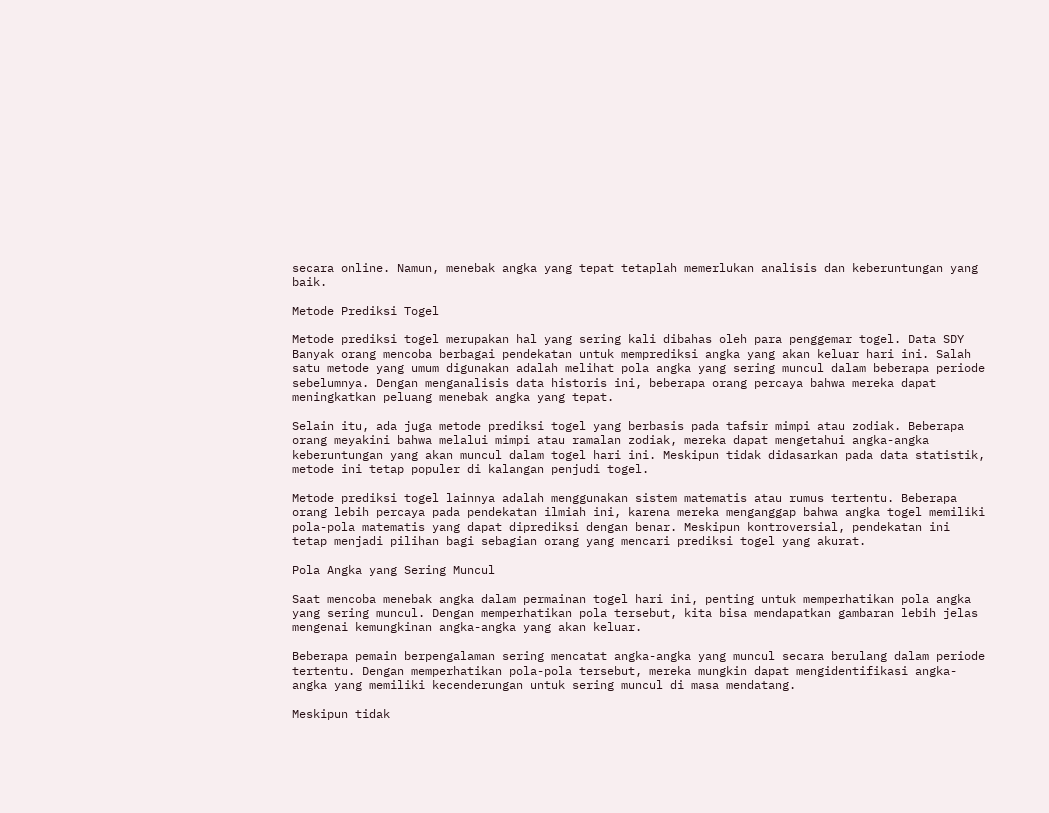secara online. Namun, menebak angka yang tepat tetaplah memerlukan analisis dan keberuntungan yang baik.

Metode Prediksi Togel

Metode prediksi togel merupakan hal yang sering kali dibahas oleh para penggemar togel. Data SDY Banyak orang mencoba berbagai pendekatan untuk memprediksi angka yang akan keluar hari ini. Salah satu metode yang umum digunakan adalah melihat pola angka yang sering muncul dalam beberapa periode sebelumnya. Dengan menganalisis data historis ini, beberapa orang percaya bahwa mereka dapat meningkatkan peluang menebak angka yang tepat.

Selain itu, ada juga metode prediksi togel yang berbasis pada tafsir mimpi atau zodiak. Beberapa orang meyakini bahwa melalui mimpi atau ramalan zodiak, mereka dapat mengetahui angka-angka keberuntungan yang akan muncul dalam togel hari ini. Meskipun tidak didasarkan pada data statistik, metode ini tetap populer di kalangan penjudi togel.

Metode prediksi togel lainnya adalah menggunakan sistem matematis atau rumus tertentu. Beberapa orang lebih percaya pada pendekatan ilmiah ini, karena mereka menganggap bahwa angka togel memiliki pola-pola matematis yang dapat diprediksi dengan benar. Meskipun kontroversial, pendekatan ini tetap menjadi pilihan bagi sebagian orang yang mencari prediksi togel yang akurat.

Pola Angka yang Sering Muncul

Saat mencoba menebak angka dalam permainan togel hari ini, penting untuk memperhatikan pola angka yang sering muncul. Dengan memperhatikan pola tersebut, kita bisa mendapatkan gambaran lebih jelas mengenai kemungkinan angka-angka yang akan keluar.

Beberapa pemain berpengalaman sering mencatat angka-angka yang muncul secara berulang dalam periode tertentu. Dengan memperhatikan pola-pola tersebut, mereka mungkin dapat mengidentifikasi angka-angka yang memiliki kecenderungan untuk sering muncul di masa mendatang.

Meskipun tidak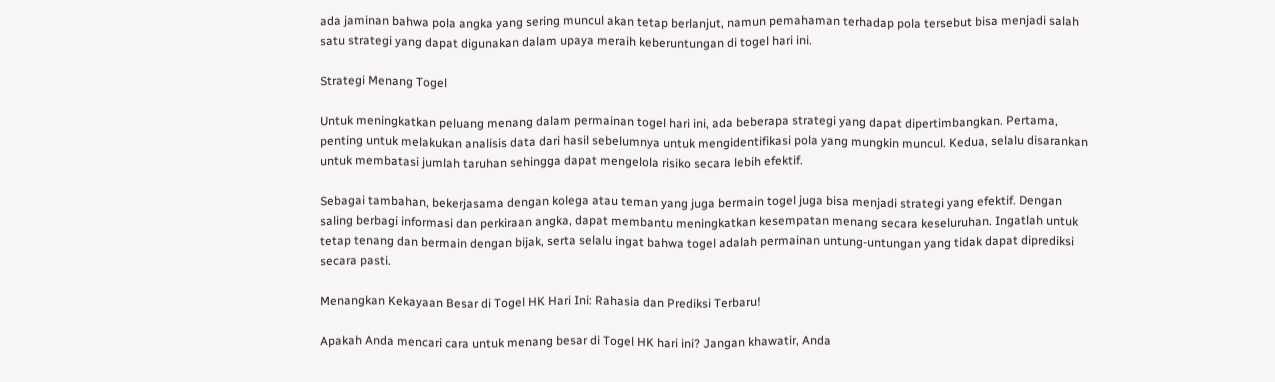ada jaminan bahwa pola angka yang sering muncul akan tetap berlanjut, namun pemahaman terhadap pola tersebut bisa menjadi salah satu strategi yang dapat digunakan dalam upaya meraih keberuntungan di togel hari ini.

Strategi Menang Togel

Untuk meningkatkan peluang menang dalam permainan togel hari ini, ada beberapa strategi yang dapat dipertimbangkan. Pertama, penting untuk melakukan analisis data dari hasil sebelumnya untuk mengidentifikasi pola yang mungkin muncul. Kedua, selalu disarankan untuk membatasi jumlah taruhan sehingga dapat mengelola risiko secara lebih efektif.

Sebagai tambahan, bekerjasama dengan kolega atau teman yang juga bermain togel juga bisa menjadi strategi yang efektif. Dengan saling berbagi informasi dan perkiraan angka, dapat membantu meningkatkan kesempatan menang secara keseluruhan. Ingatlah untuk tetap tenang dan bermain dengan bijak, serta selalu ingat bahwa togel adalah permainan untung-untungan yang tidak dapat diprediksi secara pasti.

Menangkan Kekayaan Besar di Togel HK Hari Ini: Rahasia dan Prediksi Terbaru!

Apakah Anda mencari cara untuk menang besar di Togel HK hari ini? Jangan khawatir, Anda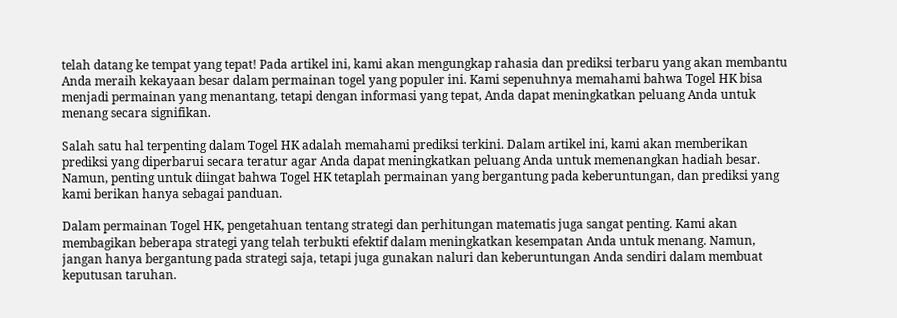telah datang ke tempat yang tepat! Pada artikel ini, kami akan mengungkap rahasia dan prediksi terbaru yang akan membantu Anda meraih kekayaan besar dalam permainan togel yang populer ini. Kami sepenuhnya memahami bahwa Togel HK bisa menjadi permainan yang menantang, tetapi dengan informasi yang tepat, Anda dapat meningkatkan peluang Anda untuk menang secara signifikan.

Salah satu hal terpenting dalam Togel HK adalah memahami prediksi terkini. Dalam artikel ini, kami akan memberikan prediksi yang diperbarui secara teratur agar Anda dapat meningkatkan peluang Anda untuk memenangkan hadiah besar. Namun, penting untuk diingat bahwa Togel HK tetaplah permainan yang bergantung pada keberuntungan, dan prediksi yang kami berikan hanya sebagai panduan.

Dalam permainan Togel HK, pengetahuan tentang strategi dan perhitungan matematis juga sangat penting. Kami akan membagikan beberapa strategi yang telah terbukti efektif dalam meningkatkan kesempatan Anda untuk menang. Namun, jangan hanya bergantung pada strategi saja, tetapi juga gunakan naluri dan keberuntungan Anda sendiri dalam membuat keputusan taruhan.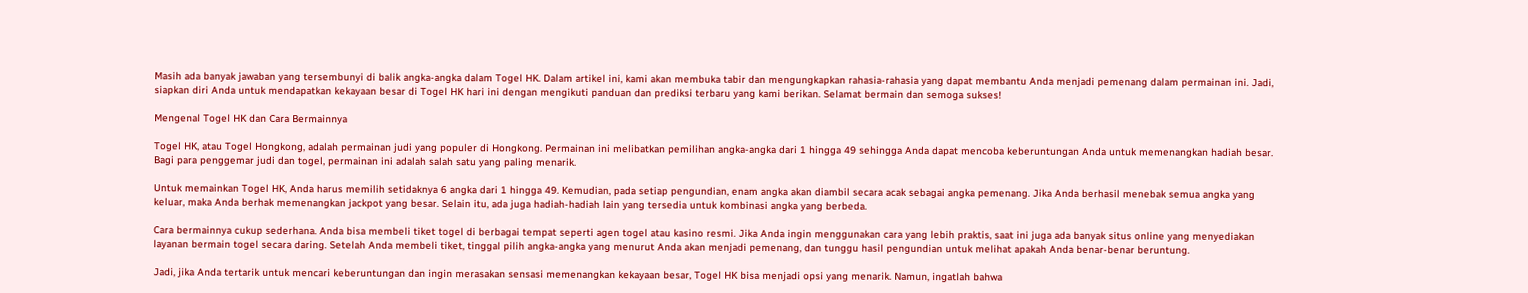Masih ada banyak jawaban yang tersembunyi di balik angka-angka dalam Togel HK. Dalam artikel ini, kami akan membuka tabir dan mengungkapkan rahasia-rahasia yang dapat membantu Anda menjadi pemenang dalam permainan ini. Jadi, siapkan diri Anda untuk mendapatkan kekayaan besar di Togel HK hari ini dengan mengikuti panduan dan prediksi terbaru yang kami berikan. Selamat bermain dan semoga sukses!

Mengenal Togel HK dan Cara Bermainnya

Togel HK, atau Togel Hongkong, adalah permainan judi yang populer di Hongkong. Permainan ini melibatkan pemilihan angka-angka dari 1 hingga 49 sehingga Anda dapat mencoba keberuntungan Anda untuk memenangkan hadiah besar. Bagi para penggemar judi dan togel, permainan ini adalah salah satu yang paling menarik.

Untuk memainkan Togel HK, Anda harus memilih setidaknya 6 angka dari 1 hingga 49. Kemudian, pada setiap pengundian, enam angka akan diambil secara acak sebagai angka pemenang. Jika Anda berhasil menebak semua angka yang keluar, maka Anda berhak memenangkan jackpot yang besar. Selain itu, ada juga hadiah-hadiah lain yang tersedia untuk kombinasi angka yang berbeda.

Cara bermainnya cukup sederhana. Anda bisa membeli tiket togel di berbagai tempat seperti agen togel atau kasino resmi. Jika Anda ingin menggunakan cara yang lebih praktis, saat ini juga ada banyak situs online yang menyediakan layanan bermain togel secara daring. Setelah Anda membeli tiket, tinggal pilih angka-angka yang menurut Anda akan menjadi pemenang, dan tunggu hasil pengundian untuk melihat apakah Anda benar-benar beruntung.

Jadi, jika Anda tertarik untuk mencari keberuntungan dan ingin merasakan sensasi memenangkan kekayaan besar, Togel HK bisa menjadi opsi yang menarik. Namun, ingatlah bahwa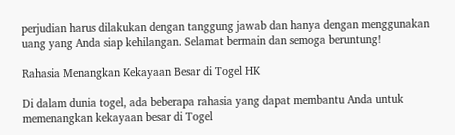perjudian harus dilakukan dengan tanggung jawab dan hanya dengan menggunakan uang yang Anda siap kehilangan. Selamat bermain dan semoga beruntung!

Rahasia Menangkan Kekayaan Besar di Togel HK

Di dalam dunia togel, ada beberapa rahasia yang dapat membantu Anda untuk memenangkan kekayaan besar di Togel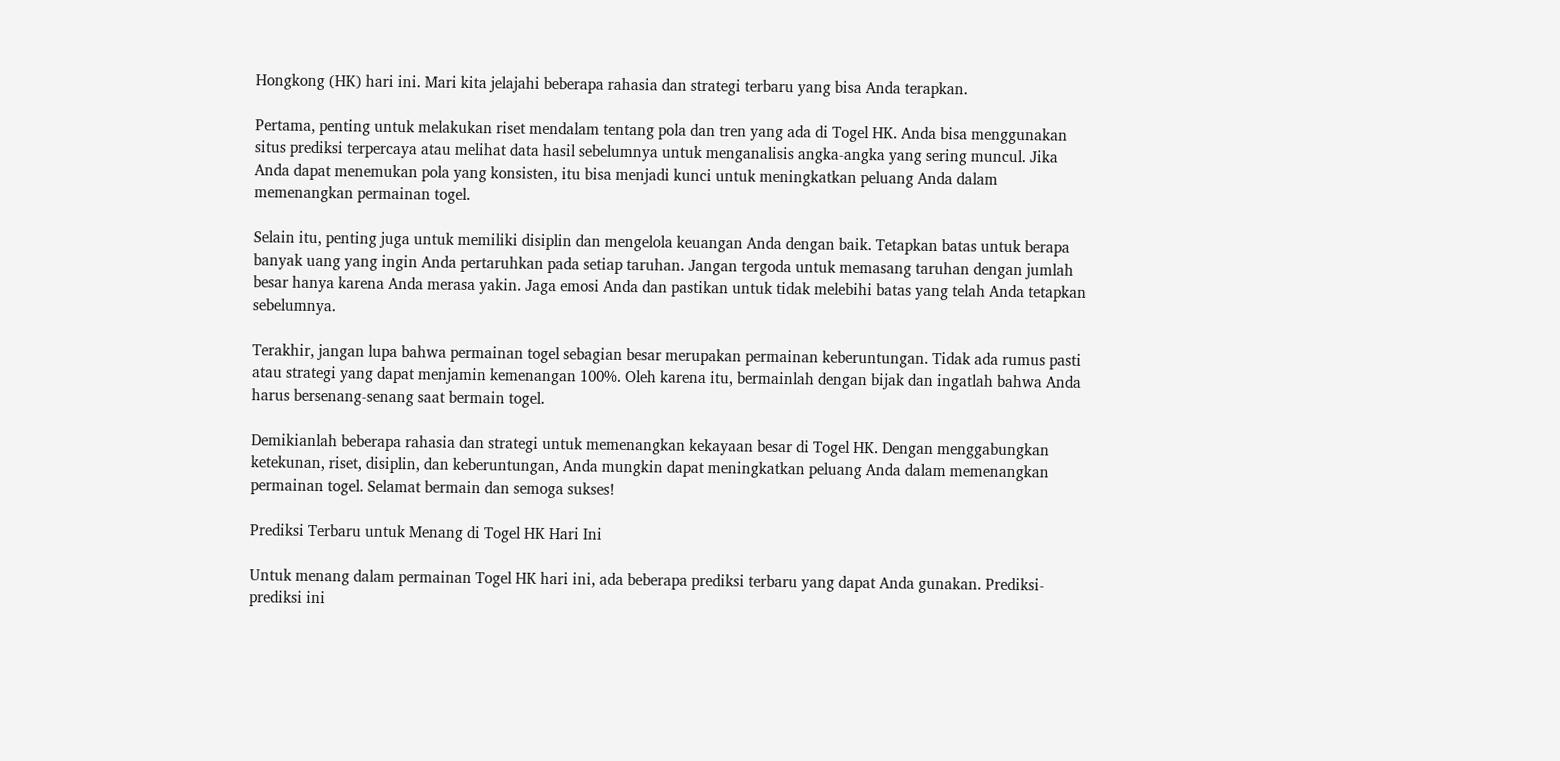Hongkong (HK) hari ini. Mari kita jelajahi beberapa rahasia dan strategi terbaru yang bisa Anda terapkan.

Pertama, penting untuk melakukan riset mendalam tentang pola dan tren yang ada di Togel HK. Anda bisa menggunakan situs prediksi terpercaya atau melihat data hasil sebelumnya untuk menganalisis angka-angka yang sering muncul. Jika Anda dapat menemukan pola yang konsisten, itu bisa menjadi kunci untuk meningkatkan peluang Anda dalam memenangkan permainan togel.

Selain itu, penting juga untuk memiliki disiplin dan mengelola keuangan Anda dengan baik. Tetapkan batas untuk berapa banyak uang yang ingin Anda pertaruhkan pada setiap taruhan. Jangan tergoda untuk memasang taruhan dengan jumlah besar hanya karena Anda merasa yakin. Jaga emosi Anda dan pastikan untuk tidak melebihi batas yang telah Anda tetapkan sebelumnya.

Terakhir, jangan lupa bahwa permainan togel sebagian besar merupakan permainan keberuntungan. Tidak ada rumus pasti atau strategi yang dapat menjamin kemenangan 100%. Oleh karena itu, bermainlah dengan bijak dan ingatlah bahwa Anda harus bersenang-senang saat bermain togel.

Demikianlah beberapa rahasia dan strategi untuk memenangkan kekayaan besar di Togel HK. Dengan menggabungkan ketekunan, riset, disiplin, dan keberuntungan, Anda mungkin dapat meningkatkan peluang Anda dalam memenangkan permainan togel. Selamat bermain dan semoga sukses!

Prediksi Terbaru untuk Menang di Togel HK Hari Ini

Untuk menang dalam permainan Togel HK hari ini, ada beberapa prediksi terbaru yang dapat Anda gunakan. Prediksi-prediksi ini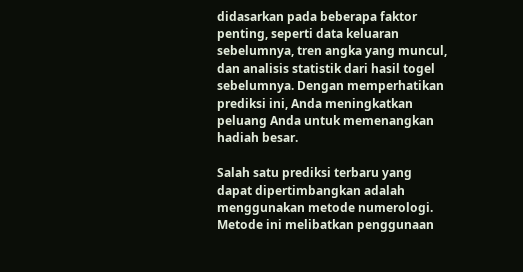didasarkan pada beberapa faktor penting, seperti data keluaran sebelumnya, tren angka yang muncul, dan analisis statistik dari hasil togel sebelumnya. Dengan memperhatikan prediksi ini, Anda meningkatkan peluang Anda untuk memenangkan hadiah besar.

Salah satu prediksi terbaru yang dapat dipertimbangkan adalah menggunakan metode numerologi. Metode ini melibatkan penggunaan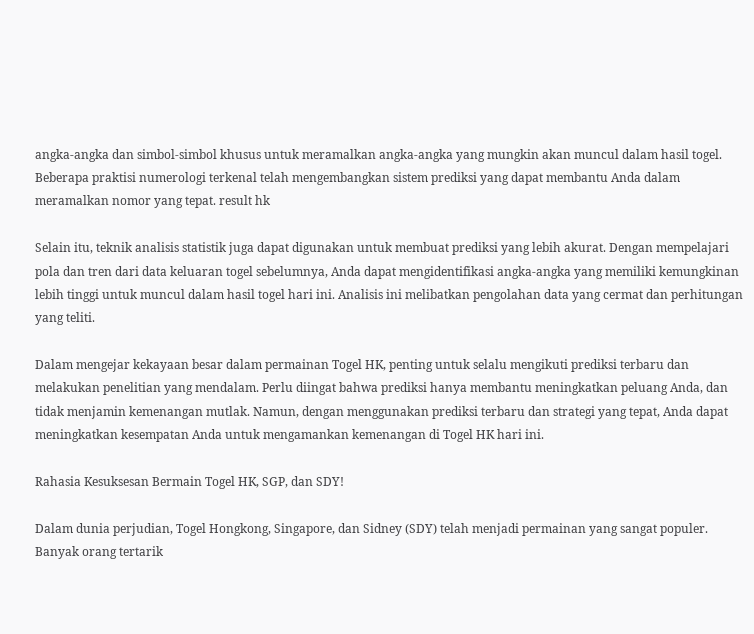angka-angka dan simbol-simbol khusus untuk meramalkan angka-angka yang mungkin akan muncul dalam hasil togel. Beberapa praktisi numerologi terkenal telah mengembangkan sistem prediksi yang dapat membantu Anda dalam meramalkan nomor yang tepat. result hk

Selain itu, teknik analisis statistik juga dapat digunakan untuk membuat prediksi yang lebih akurat. Dengan mempelajari pola dan tren dari data keluaran togel sebelumnya, Anda dapat mengidentifikasi angka-angka yang memiliki kemungkinan lebih tinggi untuk muncul dalam hasil togel hari ini. Analisis ini melibatkan pengolahan data yang cermat dan perhitungan yang teliti.

Dalam mengejar kekayaan besar dalam permainan Togel HK, penting untuk selalu mengikuti prediksi terbaru dan melakukan penelitian yang mendalam. Perlu diingat bahwa prediksi hanya membantu meningkatkan peluang Anda, dan tidak menjamin kemenangan mutlak. Namun, dengan menggunakan prediksi terbaru dan strategi yang tepat, Anda dapat meningkatkan kesempatan Anda untuk mengamankan kemenangan di Togel HK hari ini.

Rahasia Kesuksesan Bermain Togel HK, SGP, dan SDY!

Dalam dunia perjudian, Togel Hongkong, Singapore, dan Sidney (SDY) telah menjadi permainan yang sangat populer. Banyak orang tertarik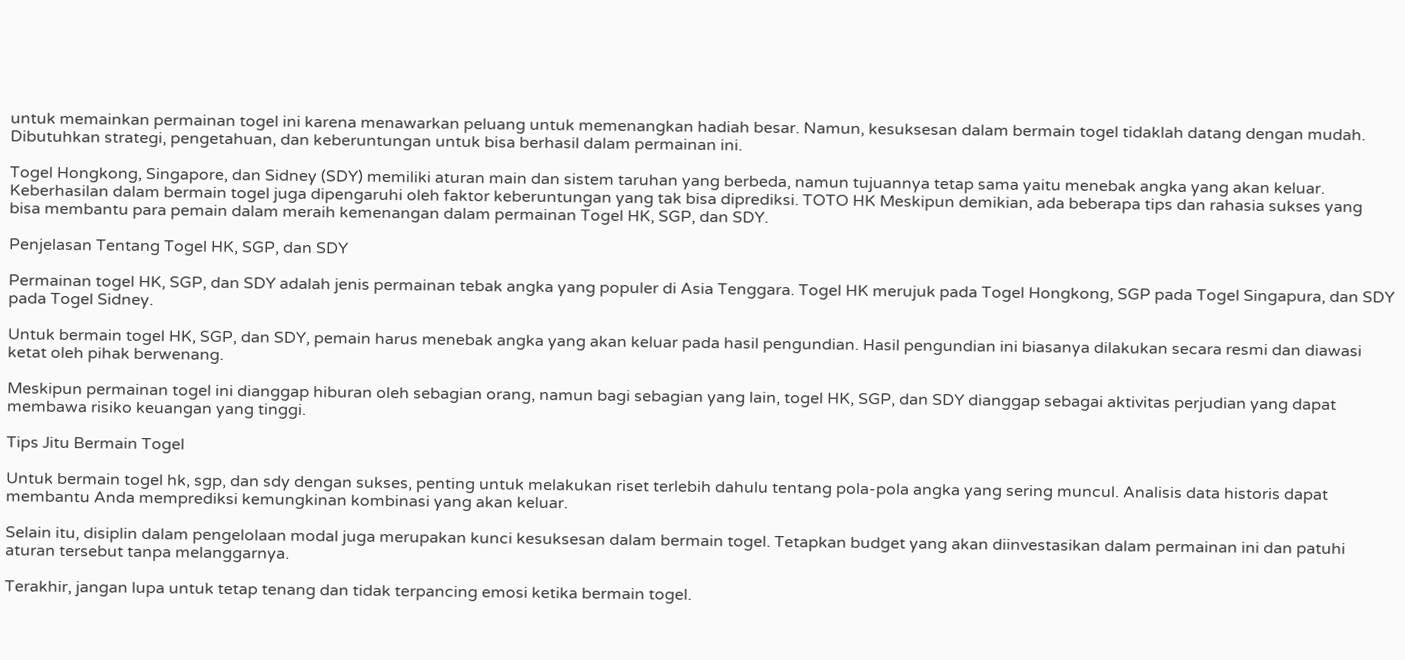untuk memainkan permainan togel ini karena menawarkan peluang untuk memenangkan hadiah besar. Namun, kesuksesan dalam bermain togel tidaklah datang dengan mudah. Dibutuhkan strategi, pengetahuan, dan keberuntungan untuk bisa berhasil dalam permainan ini.

Togel Hongkong, Singapore, dan Sidney (SDY) memiliki aturan main dan sistem taruhan yang berbeda, namun tujuannya tetap sama yaitu menebak angka yang akan keluar. Keberhasilan dalam bermain togel juga dipengaruhi oleh faktor keberuntungan yang tak bisa diprediksi. TOTO HK Meskipun demikian, ada beberapa tips dan rahasia sukses yang bisa membantu para pemain dalam meraih kemenangan dalam permainan Togel HK, SGP, dan SDY.

Penjelasan Tentang Togel HK, SGP, dan SDY

Permainan togel HK, SGP, dan SDY adalah jenis permainan tebak angka yang populer di Asia Tenggara. Togel HK merujuk pada Togel Hongkong, SGP pada Togel Singapura, dan SDY pada Togel Sidney.

Untuk bermain togel HK, SGP, dan SDY, pemain harus menebak angka yang akan keluar pada hasil pengundian. Hasil pengundian ini biasanya dilakukan secara resmi dan diawasi ketat oleh pihak berwenang.

Meskipun permainan togel ini dianggap hiburan oleh sebagian orang, namun bagi sebagian yang lain, togel HK, SGP, dan SDY dianggap sebagai aktivitas perjudian yang dapat membawa risiko keuangan yang tinggi.

Tips Jitu Bermain Togel

Untuk bermain togel hk, sgp, dan sdy dengan sukses, penting untuk melakukan riset terlebih dahulu tentang pola-pola angka yang sering muncul. Analisis data historis dapat membantu Anda memprediksi kemungkinan kombinasi yang akan keluar.

Selain itu, disiplin dalam pengelolaan modal juga merupakan kunci kesuksesan dalam bermain togel. Tetapkan budget yang akan diinvestasikan dalam permainan ini dan patuhi aturan tersebut tanpa melanggarnya.

Terakhir, jangan lupa untuk tetap tenang dan tidak terpancing emosi ketika bermain togel.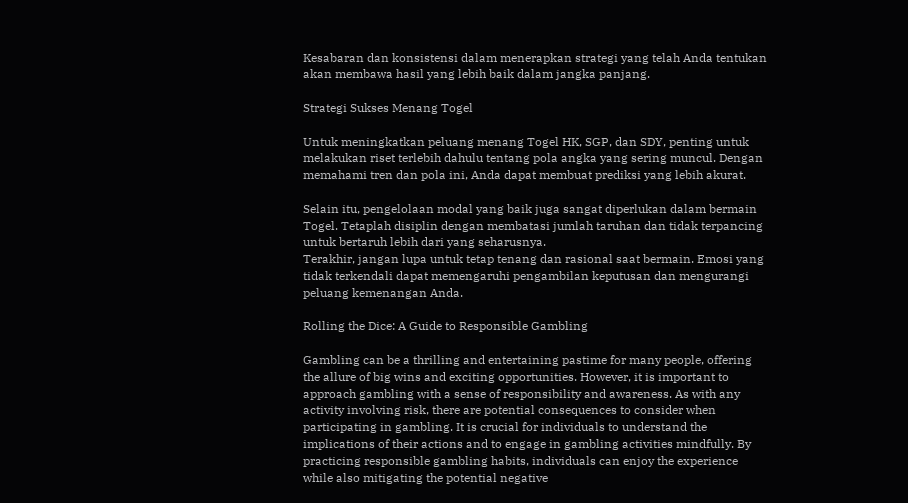Kesabaran dan konsistensi dalam menerapkan strategi yang telah Anda tentukan akan membawa hasil yang lebih baik dalam jangka panjang.

Strategi Sukses Menang Togel

Untuk meningkatkan peluang menang Togel HK, SGP, dan SDY, penting untuk melakukan riset terlebih dahulu tentang pola angka yang sering muncul. Dengan memahami tren dan pola ini, Anda dapat membuat prediksi yang lebih akurat.

Selain itu, pengelolaan modal yang baik juga sangat diperlukan dalam bermain Togel. Tetaplah disiplin dengan membatasi jumlah taruhan dan tidak terpancing untuk bertaruh lebih dari yang seharusnya.
Terakhir, jangan lupa untuk tetap tenang dan rasional saat bermain. Emosi yang tidak terkendali dapat memengaruhi pengambilan keputusan dan mengurangi peluang kemenangan Anda.

Rolling the Dice: A Guide to Responsible Gambling

Gambling can be a thrilling and entertaining pastime for many people, offering the allure of big wins and exciting opportunities. However, it is important to approach gambling with a sense of responsibility and awareness. As with any activity involving risk, there are potential consequences to consider when participating in gambling. It is crucial for individuals to understand the implications of their actions and to engage in gambling activities mindfully. By practicing responsible gambling habits, individuals can enjoy the experience while also mitigating the potential negative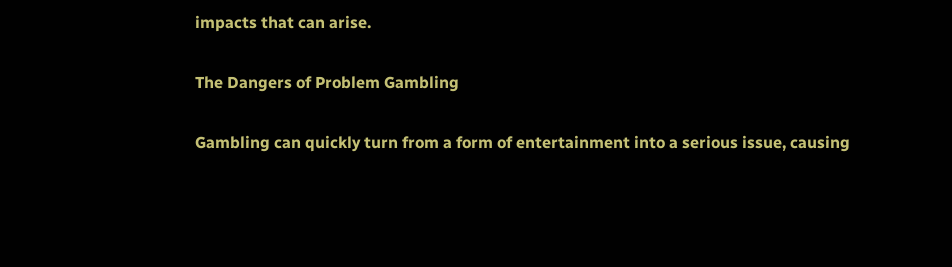impacts that can arise.

The Dangers of Problem Gambling

Gambling can quickly turn from a form of entertainment into a serious issue, causing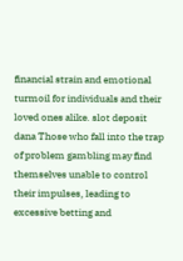financial strain and emotional turmoil for individuals and their loved ones alike. slot deposit dana Those who fall into the trap of problem gambling may find themselves unable to control their impulses, leading to excessive betting and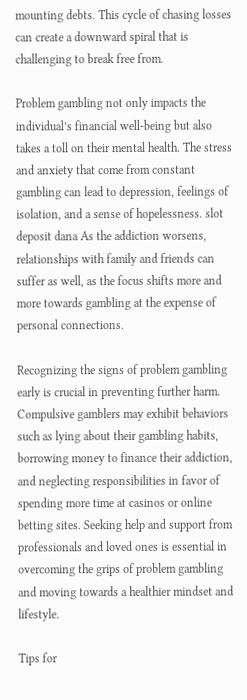mounting debts. This cycle of chasing losses can create a downward spiral that is challenging to break free from.

Problem gambling not only impacts the individual’s financial well-being but also takes a toll on their mental health. The stress and anxiety that come from constant gambling can lead to depression, feelings of isolation, and a sense of hopelessness. slot deposit dana As the addiction worsens, relationships with family and friends can suffer as well, as the focus shifts more and more towards gambling at the expense of personal connections.

Recognizing the signs of problem gambling early is crucial in preventing further harm. Compulsive gamblers may exhibit behaviors such as lying about their gambling habits, borrowing money to finance their addiction, and neglecting responsibilities in favor of spending more time at casinos or online betting sites. Seeking help and support from professionals and loved ones is essential in overcoming the grips of problem gambling and moving towards a healthier mindset and lifestyle.

Tips for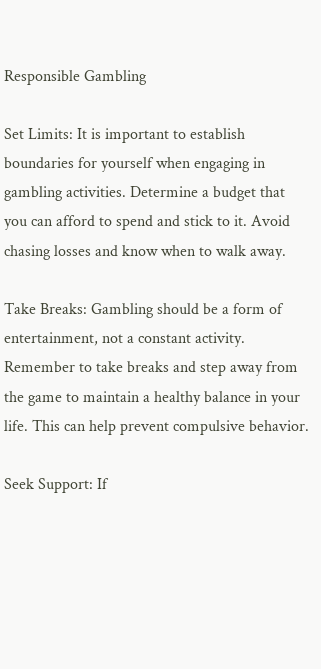Responsible Gambling

Set Limits: It is important to establish boundaries for yourself when engaging in gambling activities. Determine a budget that you can afford to spend and stick to it. Avoid chasing losses and know when to walk away.

Take Breaks: Gambling should be a form of entertainment, not a constant activity. Remember to take breaks and step away from the game to maintain a healthy balance in your life. This can help prevent compulsive behavior.

Seek Support: If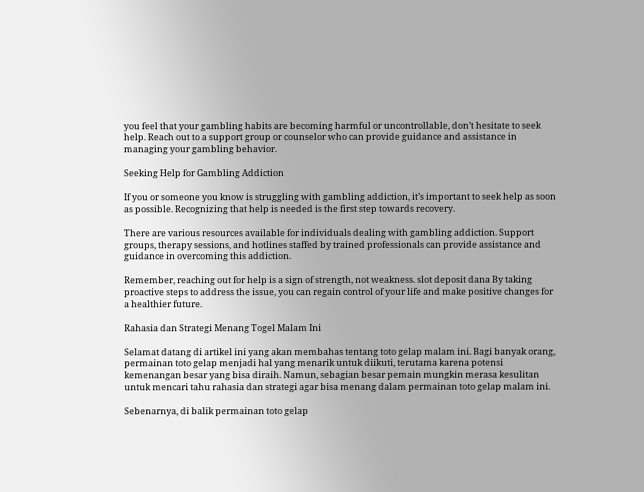you feel that your gambling habits are becoming harmful or uncontrollable, don’t hesitate to seek help. Reach out to a support group or counselor who can provide guidance and assistance in managing your gambling behavior.

Seeking Help for Gambling Addiction

If you or someone you know is struggling with gambling addiction, it’s important to seek help as soon as possible. Recognizing that help is needed is the first step towards recovery.

There are various resources available for individuals dealing with gambling addiction. Support groups, therapy sessions, and hotlines staffed by trained professionals can provide assistance and guidance in overcoming this addiction.

Remember, reaching out for help is a sign of strength, not weakness. slot deposit dana By taking proactive steps to address the issue, you can regain control of your life and make positive changes for a healthier future.

Rahasia dan Strategi Menang Togel Malam Ini

Selamat datang di artikel ini yang akan membahas tentang toto gelap malam ini. Bagi banyak orang, permainan toto gelap menjadi hal yang menarik untuk diikuti, terutama karena potensi kemenangan besar yang bisa diraih. Namun, sebagian besar pemain mungkin merasa kesulitan untuk mencari tahu rahasia dan strategi agar bisa menang dalam permainan toto gelap malam ini.

Sebenarnya, di balik permainan toto gelap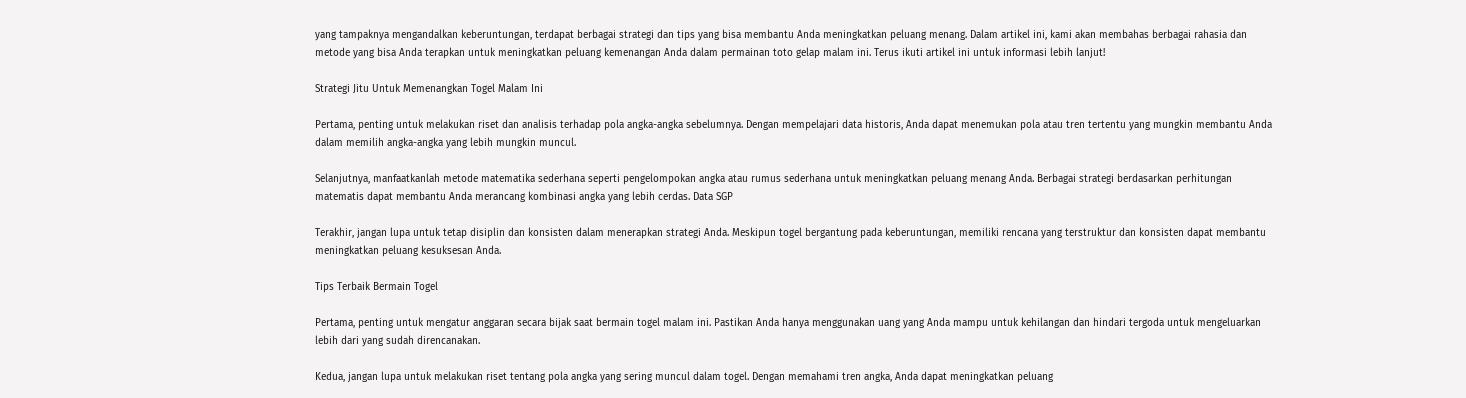yang tampaknya mengandalkan keberuntungan, terdapat berbagai strategi dan tips yang bisa membantu Anda meningkatkan peluang menang. Dalam artikel ini, kami akan membahas berbagai rahasia dan metode yang bisa Anda terapkan untuk meningkatkan peluang kemenangan Anda dalam permainan toto gelap malam ini. Terus ikuti artikel ini untuk informasi lebih lanjut!

Strategi Jitu Untuk Memenangkan Togel Malam Ini

Pertama, penting untuk melakukan riset dan analisis terhadap pola angka-angka sebelumnya. Dengan mempelajari data historis, Anda dapat menemukan pola atau tren tertentu yang mungkin membantu Anda dalam memilih angka-angka yang lebih mungkin muncul.

Selanjutnya, manfaatkanlah metode matematika sederhana seperti pengelompokan angka atau rumus sederhana untuk meningkatkan peluang menang Anda. Berbagai strategi berdasarkan perhitungan matematis dapat membantu Anda merancang kombinasi angka yang lebih cerdas. Data SGP

Terakhir, jangan lupa untuk tetap disiplin dan konsisten dalam menerapkan strategi Anda. Meskipun togel bergantung pada keberuntungan, memiliki rencana yang terstruktur dan konsisten dapat membantu meningkatkan peluang kesuksesan Anda.

Tips Terbaik Bermain Togel

Pertama, penting untuk mengatur anggaran secara bijak saat bermain togel malam ini. Pastikan Anda hanya menggunakan uang yang Anda mampu untuk kehilangan dan hindari tergoda untuk mengeluarkan lebih dari yang sudah direncanakan.

Kedua, jangan lupa untuk melakukan riset tentang pola angka yang sering muncul dalam togel. Dengan memahami tren angka, Anda dapat meningkatkan peluang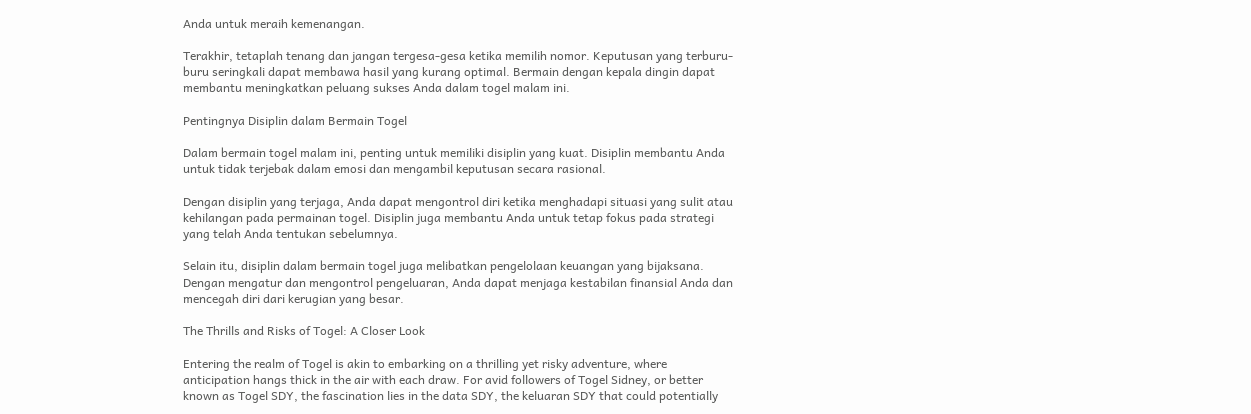Anda untuk meraih kemenangan.

Terakhir, tetaplah tenang dan jangan tergesa-gesa ketika memilih nomor. Keputusan yang terburu-buru seringkali dapat membawa hasil yang kurang optimal. Bermain dengan kepala dingin dapat membantu meningkatkan peluang sukses Anda dalam togel malam ini.

Pentingnya Disiplin dalam Bermain Togel

Dalam bermain togel malam ini, penting untuk memiliki disiplin yang kuat. Disiplin membantu Anda untuk tidak terjebak dalam emosi dan mengambil keputusan secara rasional.

Dengan disiplin yang terjaga, Anda dapat mengontrol diri ketika menghadapi situasi yang sulit atau kehilangan pada permainan togel. Disiplin juga membantu Anda untuk tetap fokus pada strategi yang telah Anda tentukan sebelumnya.

Selain itu, disiplin dalam bermain togel juga melibatkan pengelolaan keuangan yang bijaksana. Dengan mengatur dan mengontrol pengeluaran, Anda dapat menjaga kestabilan finansial Anda dan mencegah diri dari kerugian yang besar.

The Thrills and Risks of Togel: A Closer Look

Entering the realm of Togel is akin to embarking on a thrilling yet risky adventure, where anticipation hangs thick in the air with each draw. For avid followers of Togel Sidney, or better known as Togel SDY, the fascination lies in the data SDY, the keluaran SDY that could potentially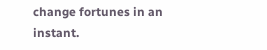change fortunes in an instant.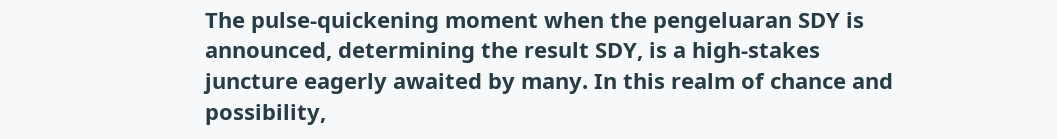The pulse-quickening moment when the pengeluaran SDY is announced, determining the result SDY, is a high-stakes juncture eagerly awaited by many. In this realm of chance and possibility,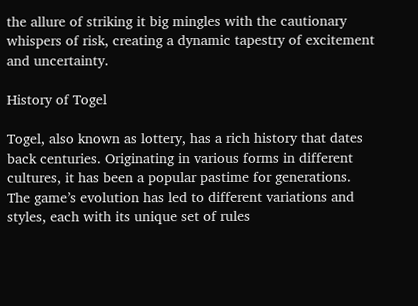the allure of striking it big mingles with the cautionary whispers of risk, creating a dynamic tapestry of excitement and uncertainty.

History of Togel

Togel, also known as lottery, has a rich history that dates back centuries. Originating in various forms in different cultures, it has been a popular pastime for generations. The game’s evolution has led to different variations and styles, each with its unique set of rules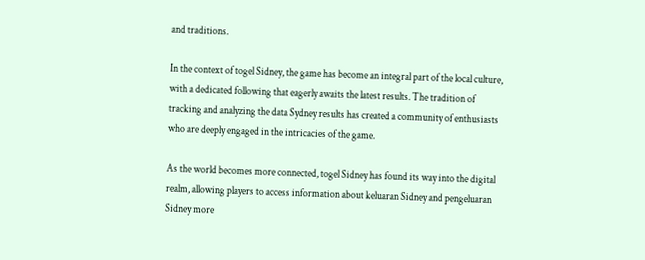and traditions.

In the context of togel Sidney, the game has become an integral part of the local culture, with a dedicated following that eagerly awaits the latest results. The tradition of tracking and analyzing the data Sydney results has created a community of enthusiasts who are deeply engaged in the intricacies of the game.

As the world becomes more connected, togel Sidney has found its way into the digital realm, allowing players to access information about keluaran Sidney and pengeluaran Sidney more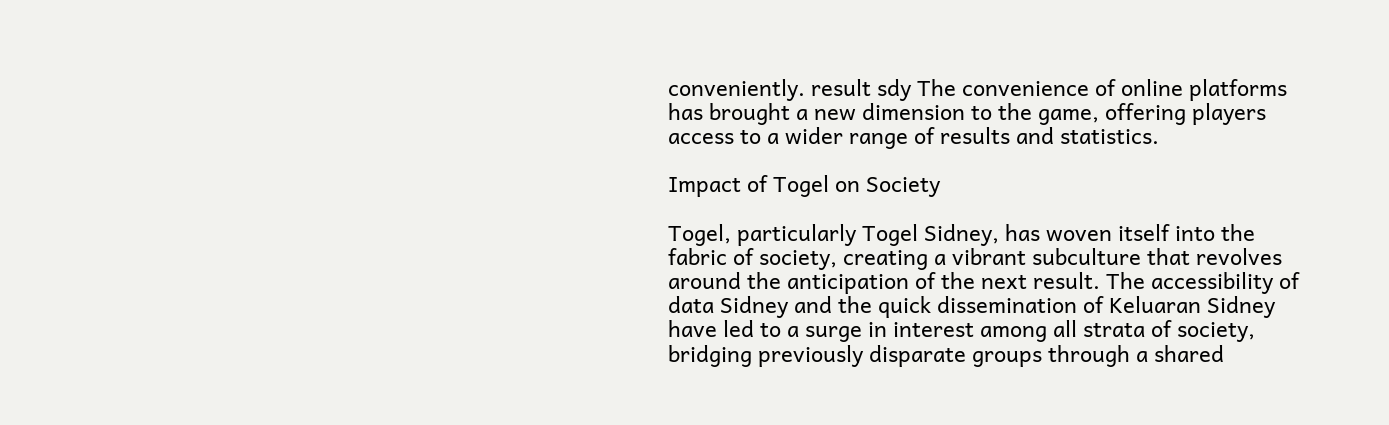conveniently. result sdy The convenience of online platforms has brought a new dimension to the game, offering players access to a wider range of results and statistics.

Impact of Togel on Society

Togel, particularly Togel Sidney, has woven itself into the fabric of society, creating a vibrant subculture that revolves around the anticipation of the next result. The accessibility of data Sidney and the quick dissemination of Keluaran Sidney have led to a surge in interest among all strata of society, bridging previously disparate groups through a shared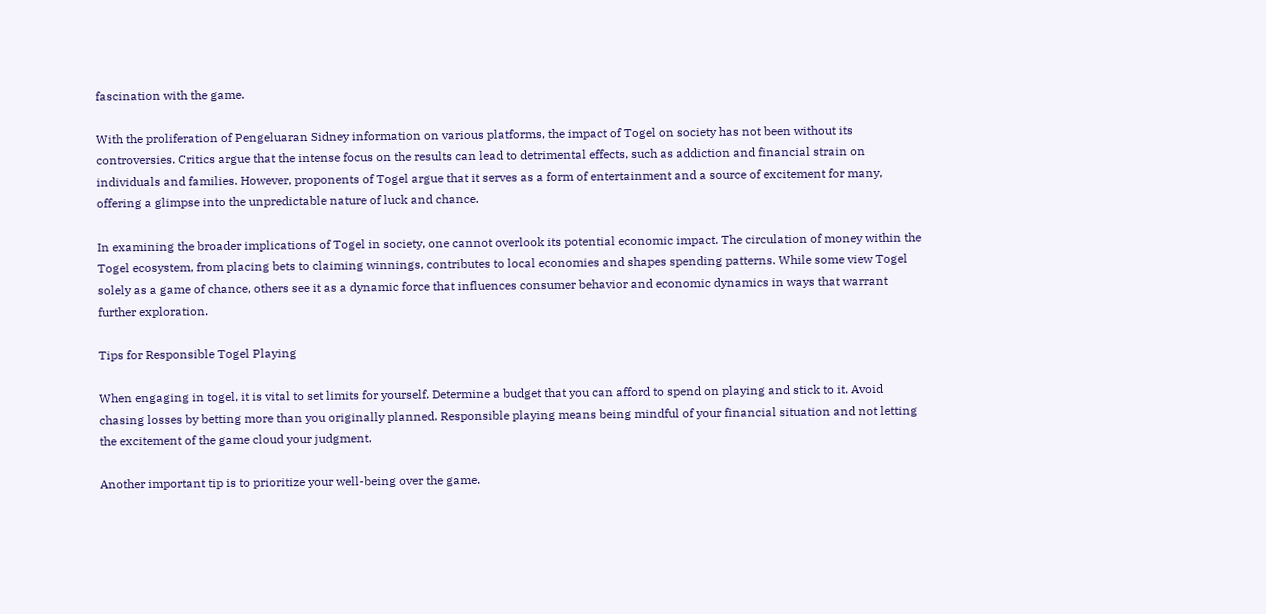fascination with the game.

With the proliferation of Pengeluaran Sidney information on various platforms, the impact of Togel on society has not been without its controversies. Critics argue that the intense focus on the results can lead to detrimental effects, such as addiction and financial strain on individuals and families. However, proponents of Togel argue that it serves as a form of entertainment and a source of excitement for many, offering a glimpse into the unpredictable nature of luck and chance.

In examining the broader implications of Togel in society, one cannot overlook its potential economic impact. The circulation of money within the Togel ecosystem, from placing bets to claiming winnings, contributes to local economies and shapes spending patterns. While some view Togel solely as a game of chance, others see it as a dynamic force that influences consumer behavior and economic dynamics in ways that warrant further exploration.

Tips for Responsible Togel Playing

When engaging in togel, it is vital to set limits for yourself. Determine a budget that you can afford to spend on playing and stick to it. Avoid chasing losses by betting more than you originally planned. Responsible playing means being mindful of your financial situation and not letting the excitement of the game cloud your judgment.

Another important tip is to prioritize your well-being over the game.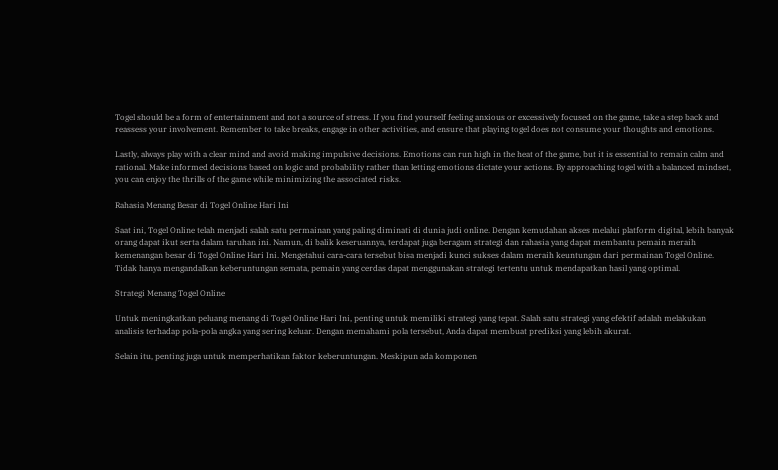Togel should be a form of entertainment and not a source of stress. If you find yourself feeling anxious or excessively focused on the game, take a step back and reassess your involvement. Remember to take breaks, engage in other activities, and ensure that playing togel does not consume your thoughts and emotions.

Lastly, always play with a clear mind and avoid making impulsive decisions. Emotions can run high in the heat of the game, but it is essential to remain calm and rational. Make informed decisions based on logic and probability rather than letting emotions dictate your actions. By approaching togel with a balanced mindset, you can enjoy the thrills of the game while minimizing the associated risks.

Rahasia Menang Besar di Togel Online Hari Ini

Saat ini, Togel Online telah menjadi salah satu permainan yang paling diminati di dunia judi online. Dengan kemudahan akses melalui platform digital, lebih banyak orang dapat ikut serta dalam taruhan ini. Namun, di balik keseruannya, terdapat juga beragam strategi dan rahasia yang dapat membantu pemain meraih kemenangan besar di Togel Online Hari Ini. Mengetahui cara-cara tersebut bisa menjadi kunci sukses dalam meraih keuntungan dari permainan Togel Online. Tidak hanya mengandalkan keberuntungan semata, pemain yang cerdas dapat menggunakan strategi tertentu untuk mendapatkan hasil yang optimal.

Strategi Menang Togel Online

Untuk meningkatkan peluang menang di Togel Online Hari Ini, penting untuk memiliki strategi yang tepat. Salah satu strategi yang efektif adalah melakukan analisis terhadap pola-pola angka yang sering keluar. Dengan memahami pola tersebut, Anda dapat membuat prediksi yang lebih akurat.

Selain itu, penting juga untuk memperhatikan faktor keberuntungan. Meskipun ada komponen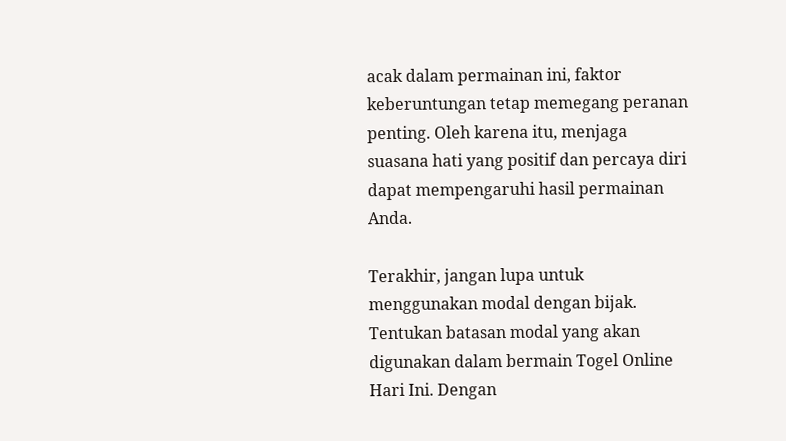acak dalam permainan ini, faktor keberuntungan tetap memegang peranan penting. Oleh karena itu, menjaga suasana hati yang positif dan percaya diri dapat mempengaruhi hasil permainan Anda.

Terakhir, jangan lupa untuk menggunakan modal dengan bijak. Tentukan batasan modal yang akan digunakan dalam bermain Togel Online Hari Ini. Dengan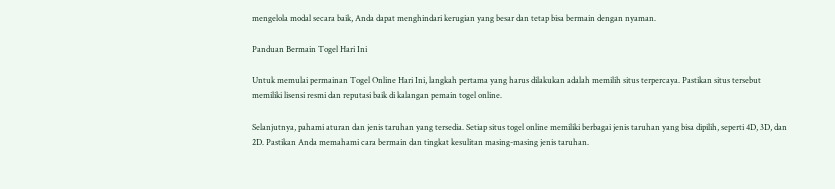mengelola modal secara baik, Anda dapat menghindari kerugian yang besar dan tetap bisa bermain dengan nyaman.

Panduan Bermain Togel Hari Ini

Untuk memulai permainan Togel Online Hari Ini, langkah pertama yang harus dilakukan adalah memilih situs terpercaya. Pastikan situs tersebut memiliki lisensi resmi dan reputasi baik di kalangan pemain togel online.

Selanjutnya, pahami aturan dan jenis taruhan yang tersedia. Setiap situs togel online memiliki berbagai jenis taruhan yang bisa dipilih, seperti 4D, 3D, dan 2D. Pastikan Anda memahami cara bermain dan tingkat kesulitan masing-masing jenis taruhan.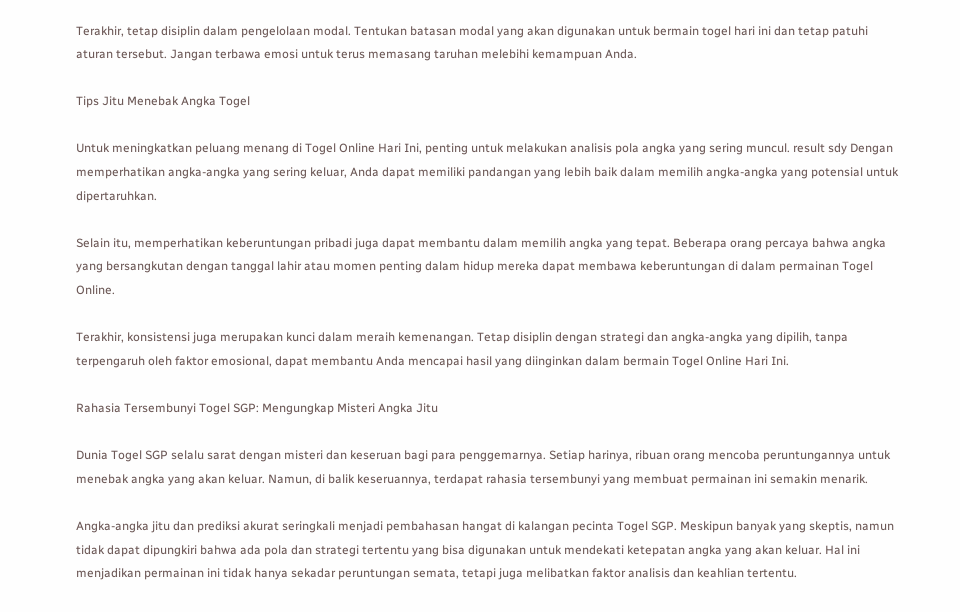Terakhir, tetap disiplin dalam pengelolaan modal. Tentukan batasan modal yang akan digunakan untuk bermain togel hari ini dan tetap patuhi aturan tersebut. Jangan terbawa emosi untuk terus memasang taruhan melebihi kemampuan Anda.

Tips Jitu Menebak Angka Togel

Untuk meningkatkan peluang menang di Togel Online Hari Ini, penting untuk melakukan analisis pola angka yang sering muncul. result sdy Dengan memperhatikan angka-angka yang sering keluar, Anda dapat memiliki pandangan yang lebih baik dalam memilih angka-angka yang potensial untuk dipertaruhkan.

Selain itu, memperhatikan keberuntungan pribadi juga dapat membantu dalam memilih angka yang tepat. Beberapa orang percaya bahwa angka yang bersangkutan dengan tanggal lahir atau momen penting dalam hidup mereka dapat membawa keberuntungan di dalam permainan Togel Online.

Terakhir, konsistensi juga merupakan kunci dalam meraih kemenangan. Tetap disiplin dengan strategi dan angka-angka yang dipilih, tanpa terpengaruh oleh faktor emosional, dapat membantu Anda mencapai hasil yang diinginkan dalam bermain Togel Online Hari Ini.

Rahasia Tersembunyi Togel SGP: Mengungkap Misteri Angka Jitu

Dunia Togel SGP selalu sarat dengan misteri dan keseruan bagi para penggemarnya. Setiap harinya, ribuan orang mencoba peruntungannya untuk menebak angka yang akan keluar. Namun, di balik keseruannya, terdapat rahasia tersembunyi yang membuat permainan ini semakin menarik.

Angka-angka jitu dan prediksi akurat seringkali menjadi pembahasan hangat di kalangan pecinta Togel SGP. Meskipun banyak yang skeptis, namun tidak dapat dipungkiri bahwa ada pola dan strategi tertentu yang bisa digunakan untuk mendekati ketepatan angka yang akan keluar. Hal ini menjadikan permainan ini tidak hanya sekadar peruntungan semata, tetapi juga melibatkan faktor analisis dan keahlian tertentu.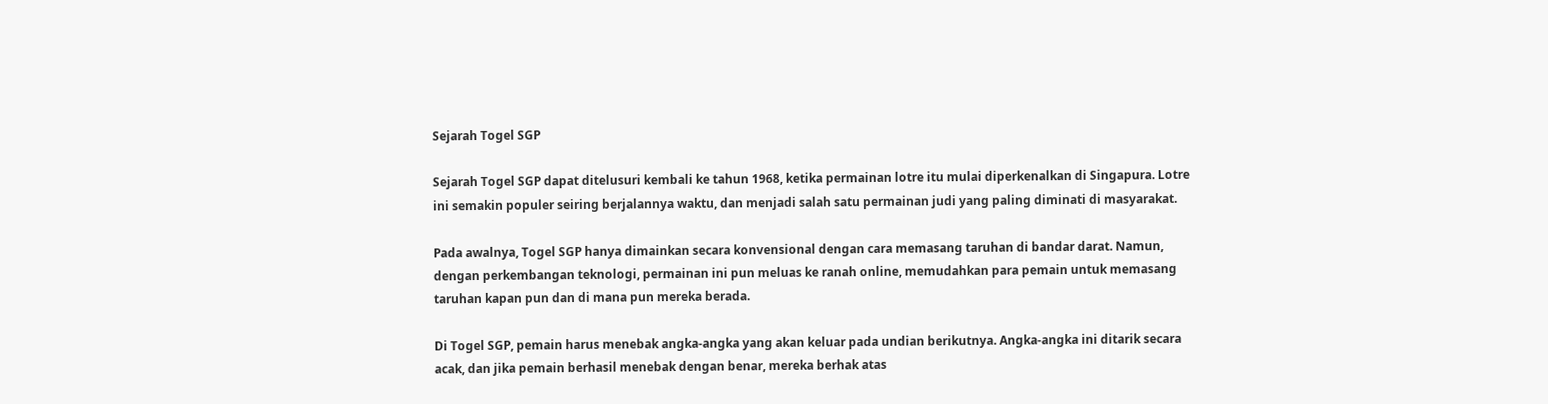Sejarah Togel SGP

Sejarah Togel SGP dapat ditelusuri kembali ke tahun 1968, ketika permainan lotre itu mulai diperkenalkan di Singapura. Lotre ini semakin populer seiring berjalannya waktu, dan menjadi salah satu permainan judi yang paling diminati di masyarakat.

Pada awalnya, Togel SGP hanya dimainkan secara konvensional dengan cara memasang taruhan di bandar darat. Namun, dengan perkembangan teknologi, permainan ini pun meluas ke ranah online, memudahkan para pemain untuk memasang taruhan kapan pun dan di mana pun mereka berada.

Di Togel SGP, pemain harus menebak angka-angka yang akan keluar pada undian berikutnya. Angka-angka ini ditarik secara acak, dan jika pemain berhasil menebak dengan benar, mereka berhak atas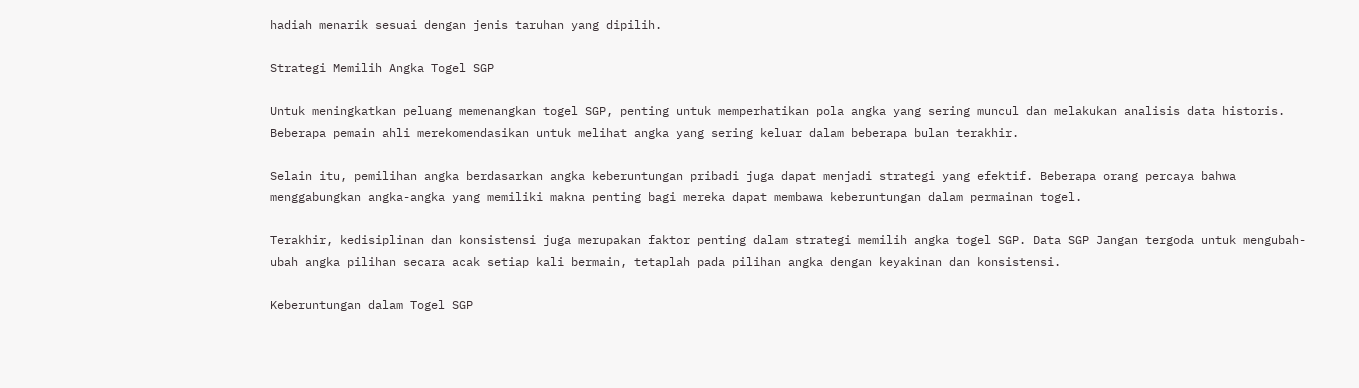hadiah menarik sesuai dengan jenis taruhan yang dipilih.

Strategi Memilih Angka Togel SGP

Untuk meningkatkan peluang memenangkan togel SGP, penting untuk memperhatikan pola angka yang sering muncul dan melakukan analisis data historis. Beberapa pemain ahli merekomendasikan untuk melihat angka yang sering keluar dalam beberapa bulan terakhir.

Selain itu, pemilihan angka berdasarkan angka keberuntungan pribadi juga dapat menjadi strategi yang efektif. Beberapa orang percaya bahwa menggabungkan angka-angka yang memiliki makna penting bagi mereka dapat membawa keberuntungan dalam permainan togel.

Terakhir, kedisiplinan dan konsistensi juga merupakan faktor penting dalam strategi memilih angka togel SGP. Data SGP Jangan tergoda untuk mengubah-ubah angka pilihan secara acak setiap kali bermain, tetaplah pada pilihan angka dengan keyakinan dan konsistensi.

Keberuntungan dalam Togel SGP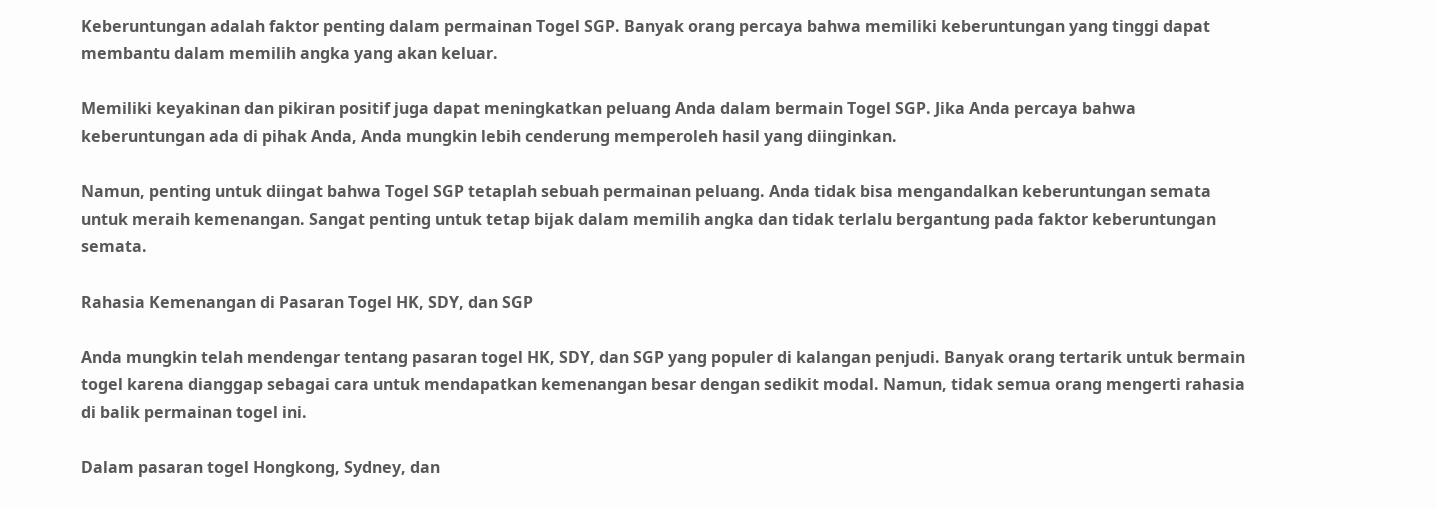Keberuntungan adalah faktor penting dalam permainan Togel SGP. Banyak orang percaya bahwa memiliki keberuntungan yang tinggi dapat membantu dalam memilih angka yang akan keluar.

Memiliki keyakinan dan pikiran positif juga dapat meningkatkan peluang Anda dalam bermain Togel SGP. Jika Anda percaya bahwa keberuntungan ada di pihak Anda, Anda mungkin lebih cenderung memperoleh hasil yang diinginkan.

Namun, penting untuk diingat bahwa Togel SGP tetaplah sebuah permainan peluang. Anda tidak bisa mengandalkan keberuntungan semata untuk meraih kemenangan. Sangat penting untuk tetap bijak dalam memilih angka dan tidak terlalu bergantung pada faktor keberuntungan semata.

Rahasia Kemenangan di Pasaran Togel HK, SDY, dan SGP

Anda mungkin telah mendengar tentang pasaran togel HK, SDY, dan SGP yang populer di kalangan penjudi. Banyak orang tertarik untuk bermain togel karena dianggap sebagai cara untuk mendapatkan kemenangan besar dengan sedikit modal. Namun, tidak semua orang mengerti rahasia di balik permainan togel ini.

Dalam pasaran togel Hongkong, Sydney, dan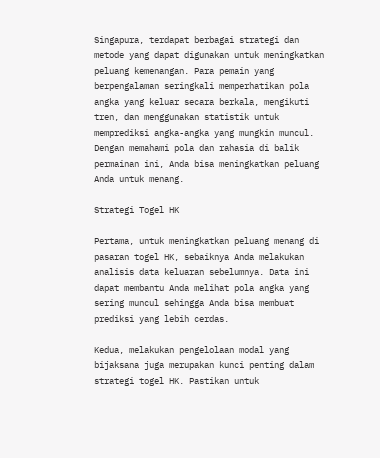Singapura, terdapat berbagai strategi dan metode yang dapat digunakan untuk meningkatkan peluang kemenangan. Para pemain yang berpengalaman seringkali memperhatikan pola angka yang keluar secara berkala, mengikuti tren, dan menggunakan statistik untuk memprediksi angka-angka yang mungkin muncul. Dengan memahami pola dan rahasia di balik permainan ini, Anda bisa meningkatkan peluang Anda untuk menang.

Strategi Togel HK

Pertama, untuk meningkatkan peluang menang di pasaran togel HK, sebaiknya Anda melakukan analisis data keluaran sebelumnya. Data ini dapat membantu Anda melihat pola angka yang sering muncul sehingga Anda bisa membuat prediksi yang lebih cerdas.

Kedua, melakukan pengelolaan modal yang bijaksana juga merupakan kunci penting dalam strategi togel HK. Pastikan untuk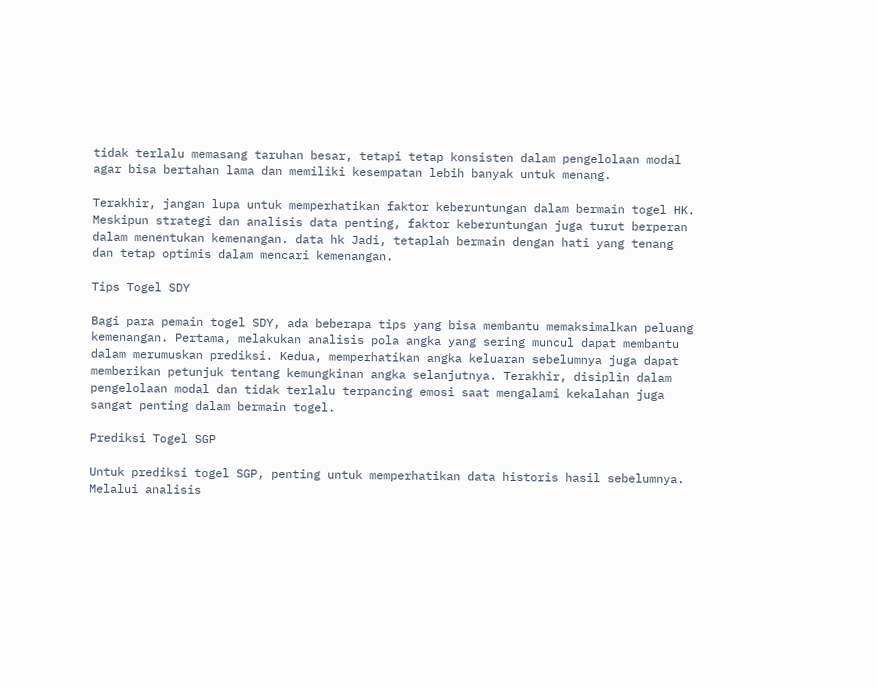tidak terlalu memasang taruhan besar, tetapi tetap konsisten dalam pengelolaan modal agar bisa bertahan lama dan memiliki kesempatan lebih banyak untuk menang.

Terakhir, jangan lupa untuk memperhatikan faktor keberuntungan dalam bermain togel HK. Meskipun strategi dan analisis data penting, faktor keberuntungan juga turut berperan dalam menentukan kemenangan. data hk Jadi, tetaplah bermain dengan hati yang tenang dan tetap optimis dalam mencari kemenangan.

Tips Togel SDY

Bagi para pemain togel SDY, ada beberapa tips yang bisa membantu memaksimalkan peluang kemenangan. Pertama, melakukan analisis pola angka yang sering muncul dapat membantu dalam merumuskan prediksi. Kedua, memperhatikan angka keluaran sebelumnya juga dapat memberikan petunjuk tentang kemungkinan angka selanjutnya. Terakhir, disiplin dalam pengelolaan modal dan tidak terlalu terpancing emosi saat mengalami kekalahan juga sangat penting dalam bermain togel.

Prediksi Togel SGP

Untuk prediksi togel SGP, penting untuk memperhatikan data historis hasil sebelumnya. Melalui analisis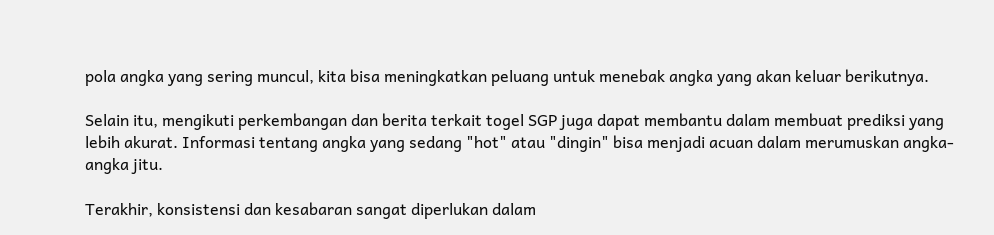pola angka yang sering muncul, kita bisa meningkatkan peluang untuk menebak angka yang akan keluar berikutnya.

Selain itu, mengikuti perkembangan dan berita terkait togel SGP juga dapat membantu dalam membuat prediksi yang lebih akurat. Informasi tentang angka yang sedang "hot" atau "dingin" bisa menjadi acuan dalam merumuskan angka-angka jitu.

Terakhir, konsistensi dan kesabaran sangat diperlukan dalam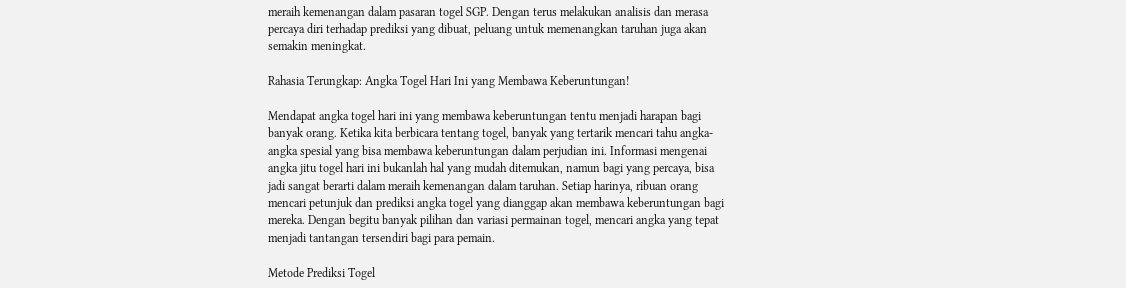meraih kemenangan dalam pasaran togel SGP. Dengan terus melakukan analisis dan merasa percaya diri terhadap prediksi yang dibuat, peluang untuk memenangkan taruhan juga akan semakin meningkat.

Rahasia Terungkap: Angka Togel Hari Ini yang Membawa Keberuntungan!

Mendapat angka togel hari ini yang membawa keberuntungan tentu menjadi harapan bagi banyak orang. Ketika kita berbicara tentang togel, banyak yang tertarik mencari tahu angka-angka spesial yang bisa membawa keberuntungan dalam perjudian ini. Informasi mengenai angka jitu togel hari ini bukanlah hal yang mudah ditemukan, namun bagi yang percaya, bisa jadi sangat berarti dalam meraih kemenangan dalam taruhan. Setiap harinya, ribuan orang mencari petunjuk dan prediksi angka togel yang dianggap akan membawa keberuntungan bagi mereka. Dengan begitu banyak pilihan dan variasi permainan togel, mencari angka yang tepat menjadi tantangan tersendiri bagi para pemain.

Metode Prediksi Togel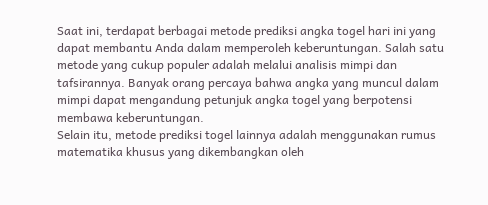Saat ini, terdapat berbagai metode prediksi angka togel hari ini yang dapat membantu Anda dalam memperoleh keberuntungan. Salah satu metode yang cukup populer adalah melalui analisis mimpi dan tafsirannya. Banyak orang percaya bahwa angka yang muncul dalam mimpi dapat mengandung petunjuk angka togel yang berpotensi membawa keberuntungan.
Selain itu, metode prediksi togel lainnya adalah menggunakan rumus matematika khusus yang dikembangkan oleh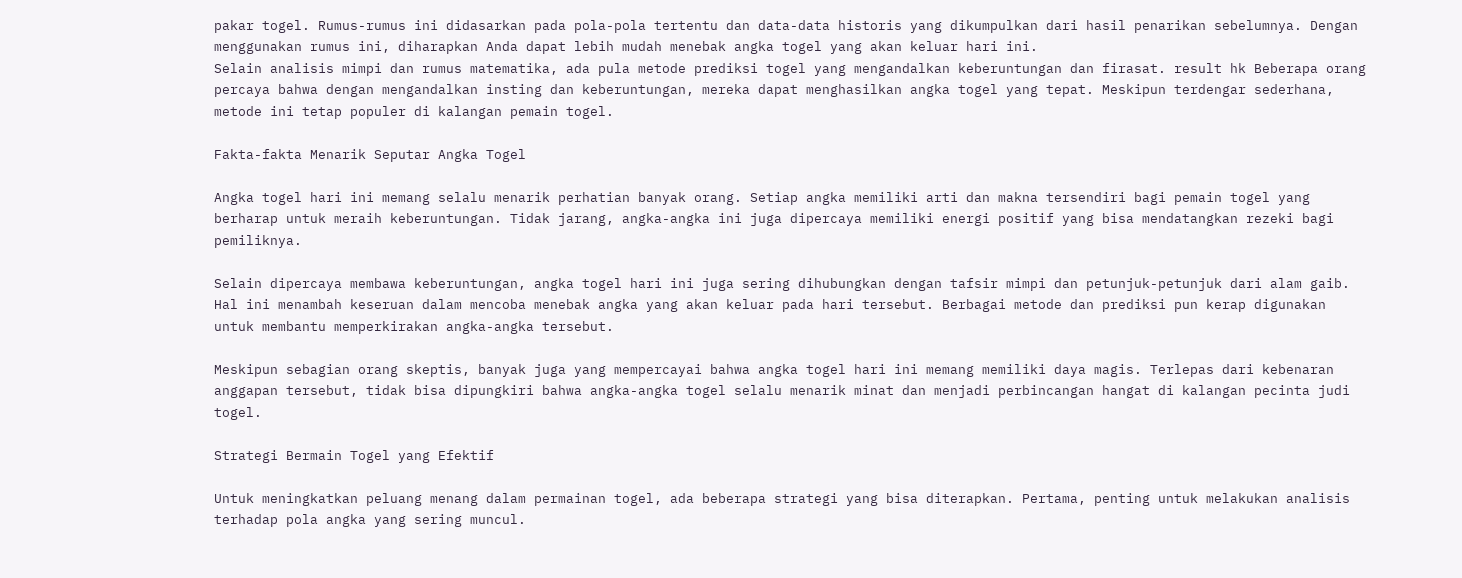pakar togel. Rumus-rumus ini didasarkan pada pola-pola tertentu dan data-data historis yang dikumpulkan dari hasil penarikan sebelumnya. Dengan menggunakan rumus ini, diharapkan Anda dapat lebih mudah menebak angka togel yang akan keluar hari ini.
Selain analisis mimpi dan rumus matematika, ada pula metode prediksi togel yang mengandalkan keberuntungan dan firasat. result hk Beberapa orang percaya bahwa dengan mengandalkan insting dan keberuntungan, mereka dapat menghasilkan angka togel yang tepat. Meskipun terdengar sederhana, metode ini tetap populer di kalangan pemain togel.

Fakta-fakta Menarik Seputar Angka Togel

Angka togel hari ini memang selalu menarik perhatian banyak orang. Setiap angka memiliki arti dan makna tersendiri bagi pemain togel yang berharap untuk meraih keberuntungan. Tidak jarang, angka-angka ini juga dipercaya memiliki energi positif yang bisa mendatangkan rezeki bagi pemiliknya.

Selain dipercaya membawa keberuntungan, angka togel hari ini juga sering dihubungkan dengan tafsir mimpi dan petunjuk-petunjuk dari alam gaib. Hal ini menambah keseruan dalam mencoba menebak angka yang akan keluar pada hari tersebut. Berbagai metode dan prediksi pun kerap digunakan untuk membantu memperkirakan angka-angka tersebut.

Meskipun sebagian orang skeptis, banyak juga yang mempercayai bahwa angka togel hari ini memang memiliki daya magis. Terlepas dari kebenaran anggapan tersebut, tidak bisa dipungkiri bahwa angka-angka togel selalu menarik minat dan menjadi perbincangan hangat di kalangan pecinta judi togel.

Strategi Bermain Togel yang Efektif

Untuk meningkatkan peluang menang dalam permainan togel, ada beberapa strategi yang bisa diterapkan. Pertama, penting untuk melakukan analisis terhadap pola angka yang sering muncul.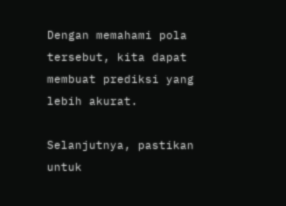Dengan memahami pola tersebut, kita dapat membuat prediksi yang lebih akurat.

Selanjutnya, pastikan untuk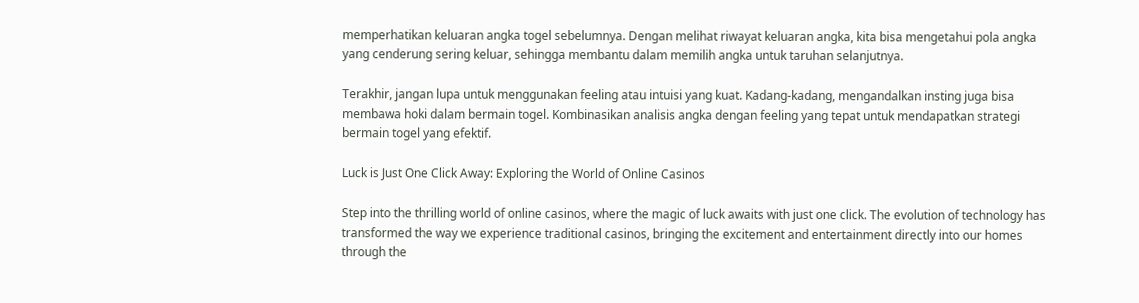memperhatikan keluaran angka togel sebelumnya. Dengan melihat riwayat keluaran angka, kita bisa mengetahui pola angka yang cenderung sering keluar, sehingga membantu dalam memilih angka untuk taruhan selanjutnya.

Terakhir, jangan lupa untuk menggunakan feeling atau intuisi yang kuat. Kadang-kadang, mengandalkan insting juga bisa membawa hoki dalam bermain togel. Kombinasikan analisis angka dengan feeling yang tepat untuk mendapatkan strategi bermain togel yang efektif.

Luck is Just One Click Away: Exploring the World of Online Casinos

Step into the thrilling world of online casinos, where the magic of luck awaits with just one click. The evolution of technology has transformed the way we experience traditional casinos, bringing the excitement and entertainment directly into our homes through the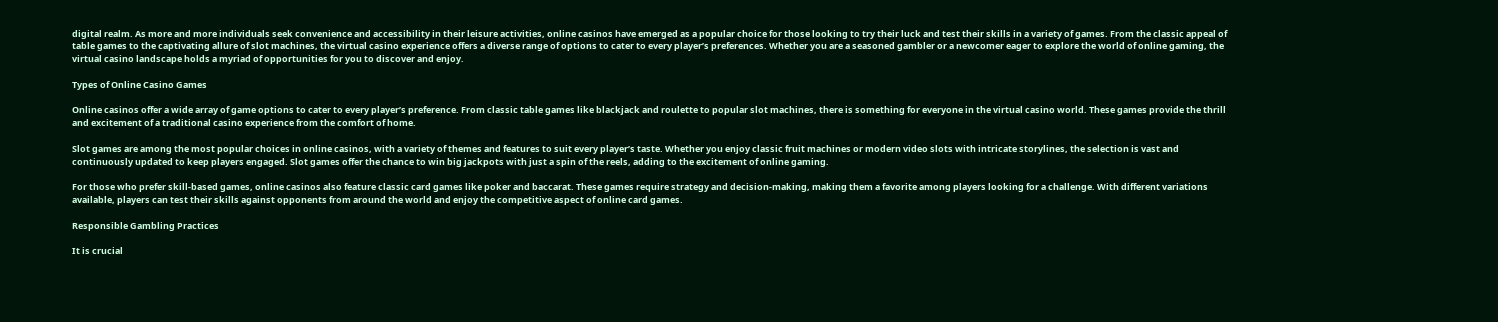digital realm. As more and more individuals seek convenience and accessibility in their leisure activities, online casinos have emerged as a popular choice for those looking to try their luck and test their skills in a variety of games. From the classic appeal of table games to the captivating allure of slot machines, the virtual casino experience offers a diverse range of options to cater to every player’s preferences. Whether you are a seasoned gambler or a newcomer eager to explore the world of online gaming, the virtual casino landscape holds a myriad of opportunities for you to discover and enjoy.

Types of Online Casino Games

Online casinos offer a wide array of game options to cater to every player’s preference. From classic table games like blackjack and roulette to popular slot machines, there is something for everyone in the virtual casino world. These games provide the thrill and excitement of a traditional casino experience from the comfort of home.

Slot games are among the most popular choices in online casinos, with a variety of themes and features to suit every player’s taste. Whether you enjoy classic fruit machines or modern video slots with intricate storylines, the selection is vast and continuously updated to keep players engaged. Slot games offer the chance to win big jackpots with just a spin of the reels, adding to the excitement of online gaming.

For those who prefer skill-based games, online casinos also feature classic card games like poker and baccarat. These games require strategy and decision-making, making them a favorite among players looking for a challenge. With different variations available, players can test their skills against opponents from around the world and enjoy the competitive aspect of online card games.

Responsible Gambling Practices

It is crucial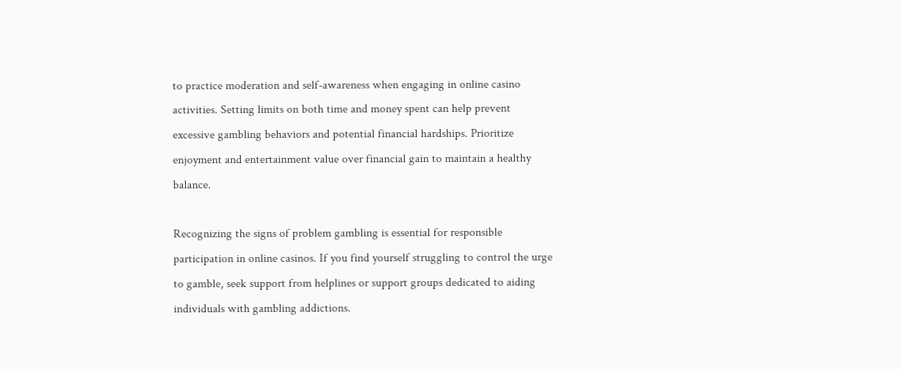to practice moderation and self-awareness when engaging in online casino activities. Setting limits on both time and money spent can help prevent excessive gambling behaviors and potential financial hardships. Prioritize enjoyment and entertainment value over financial gain to maintain a healthy balance.

Recognizing the signs of problem gambling is essential for responsible participation in online casinos. If you find yourself struggling to control the urge to gamble, seek support from helplines or support groups dedicated to aiding individuals with gambling addictions.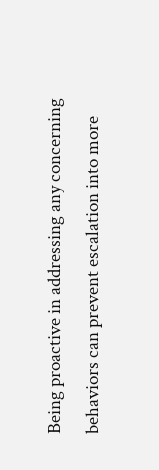Being proactive in addressing any concerning behaviors can prevent escalation into more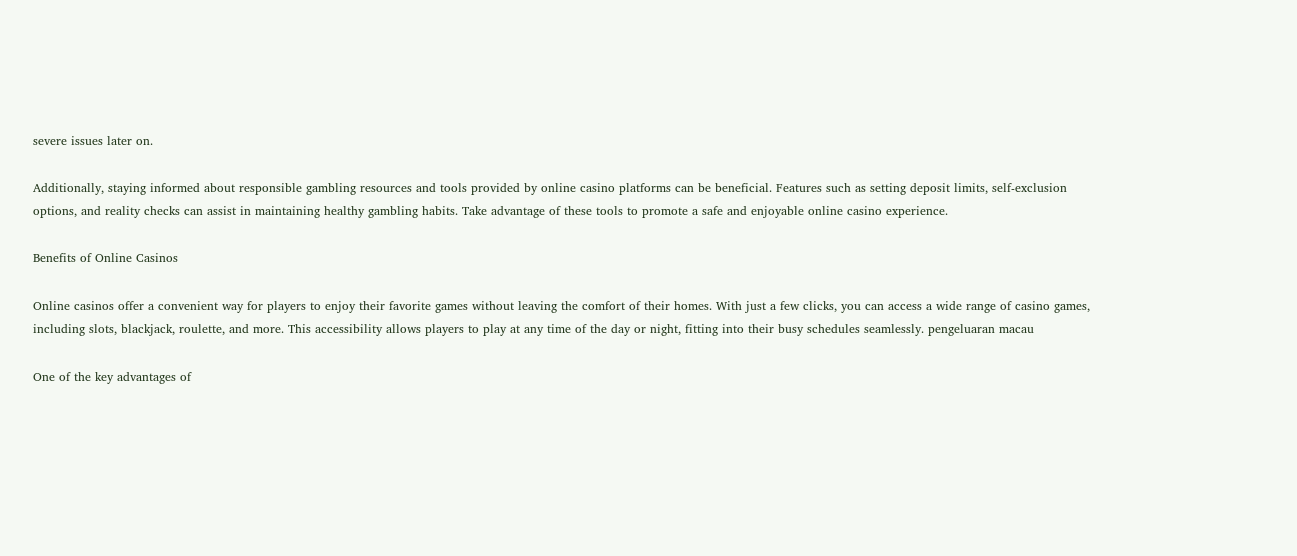severe issues later on.

Additionally, staying informed about responsible gambling resources and tools provided by online casino platforms can be beneficial. Features such as setting deposit limits, self-exclusion options, and reality checks can assist in maintaining healthy gambling habits. Take advantage of these tools to promote a safe and enjoyable online casino experience.

Benefits of Online Casinos

Online casinos offer a convenient way for players to enjoy their favorite games without leaving the comfort of their homes. With just a few clicks, you can access a wide range of casino games, including slots, blackjack, roulette, and more. This accessibility allows players to play at any time of the day or night, fitting into their busy schedules seamlessly. pengeluaran macau

One of the key advantages of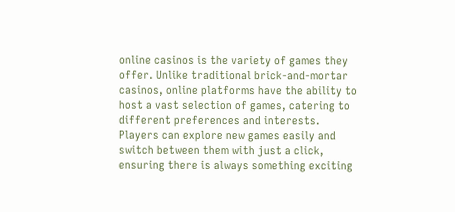online casinos is the variety of games they offer. Unlike traditional brick-and-mortar casinos, online platforms have the ability to host a vast selection of games, catering to different preferences and interests. Players can explore new games easily and switch between them with just a click, ensuring there is always something exciting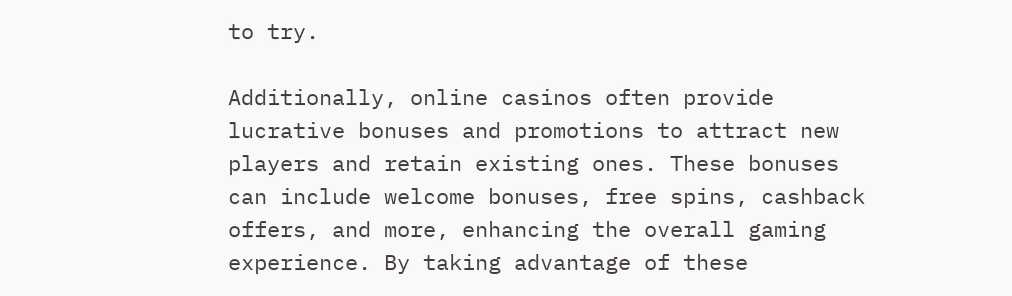to try.

Additionally, online casinos often provide lucrative bonuses and promotions to attract new players and retain existing ones. These bonuses can include welcome bonuses, free spins, cashback offers, and more, enhancing the overall gaming experience. By taking advantage of these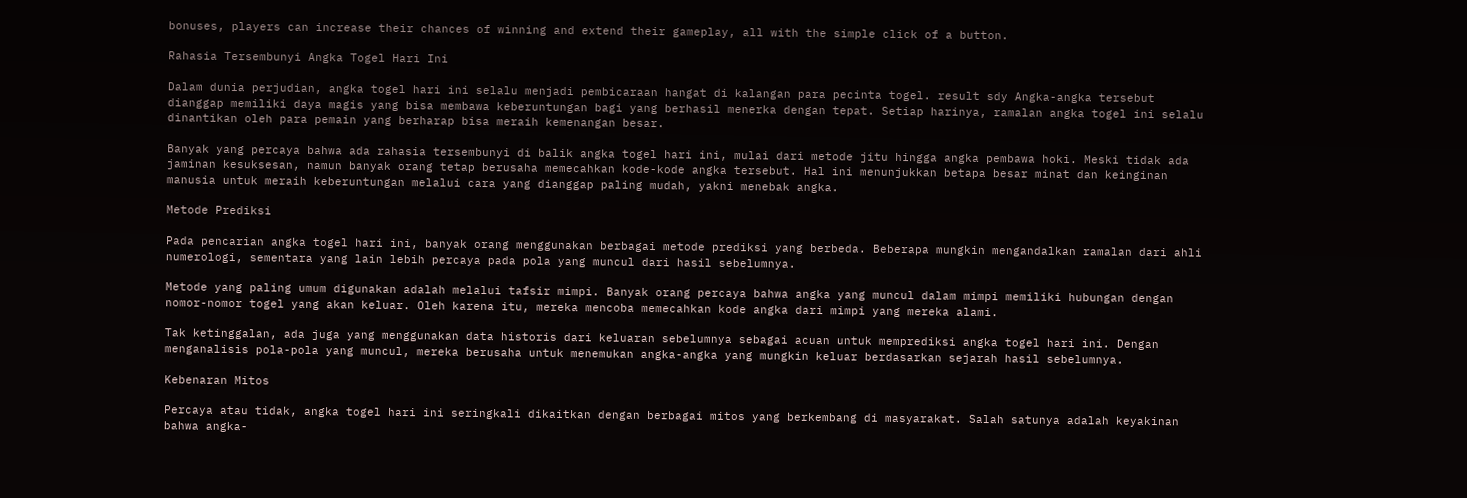bonuses, players can increase their chances of winning and extend their gameplay, all with the simple click of a button.

Rahasia Tersembunyi Angka Togel Hari Ini

Dalam dunia perjudian, angka togel hari ini selalu menjadi pembicaraan hangat di kalangan para pecinta togel. result sdy Angka-angka tersebut dianggap memiliki daya magis yang bisa membawa keberuntungan bagi yang berhasil menerka dengan tepat. Setiap harinya, ramalan angka togel ini selalu dinantikan oleh para pemain yang berharap bisa meraih kemenangan besar.

Banyak yang percaya bahwa ada rahasia tersembunyi di balik angka togel hari ini, mulai dari metode jitu hingga angka pembawa hoki. Meski tidak ada jaminan kesuksesan, namun banyak orang tetap berusaha memecahkan kode-kode angka tersebut. Hal ini menunjukkan betapa besar minat dan keinginan manusia untuk meraih keberuntungan melalui cara yang dianggap paling mudah, yakni menebak angka.

Metode Prediksi

Pada pencarian angka togel hari ini, banyak orang menggunakan berbagai metode prediksi yang berbeda. Beberapa mungkin mengandalkan ramalan dari ahli numerologi, sementara yang lain lebih percaya pada pola yang muncul dari hasil sebelumnya.

Metode yang paling umum digunakan adalah melalui tafsir mimpi. Banyak orang percaya bahwa angka yang muncul dalam mimpi memiliki hubungan dengan nomor-nomor togel yang akan keluar. Oleh karena itu, mereka mencoba memecahkan kode angka dari mimpi yang mereka alami.

Tak ketinggalan, ada juga yang menggunakan data historis dari keluaran sebelumnya sebagai acuan untuk memprediksi angka togel hari ini. Dengan menganalisis pola-pola yang muncul, mereka berusaha untuk menemukan angka-angka yang mungkin keluar berdasarkan sejarah hasil sebelumnya.

Kebenaran Mitos

Percaya atau tidak, angka togel hari ini seringkali dikaitkan dengan berbagai mitos yang berkembang di masyarakat. Salah satunya adalah keyakinan bahwa angka-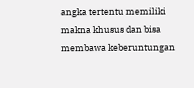angka tertentu memiliki makna khusus dan bisa membawa keberuntungan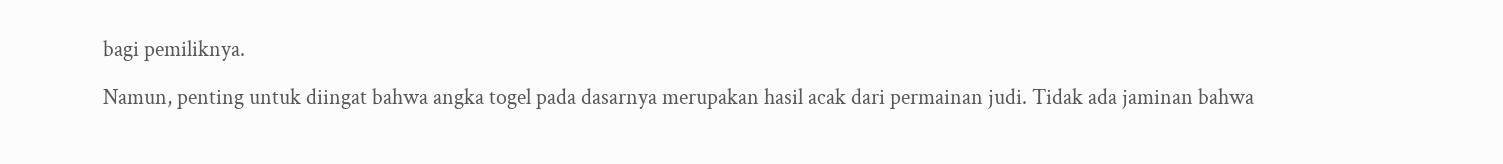bagi pemiliknya.

Namun, penting untuk diingat bahwa angka togel pada dasarnya merupakan hasil acak dari permainan judi. Tidak ada jaminan bahwa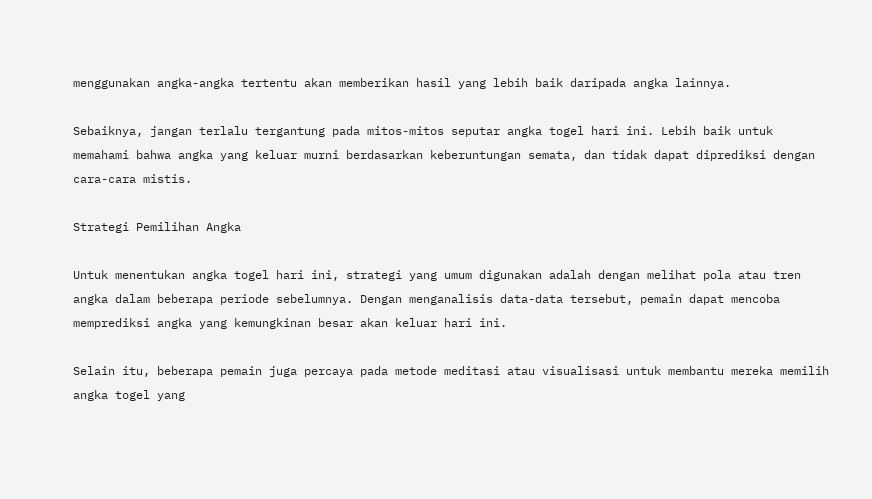menggunakan angka-angka tertentu akan memberikan hasil yang lebih baik daripada angka lainnya.

Sebaiknya, jangan terlalu tergantung pada mitos-mitos seputar angka togel hari ini. Lebih baik untuk memahami bahwa angka yang keluar murni berdasarkan keberuntungan semata, dan tidak dapat diprediksi dengan cara-cara mistis.

Strategi Pemilihan Angka

Untuk menentukan angka togel hari ini, strategi yang umum digunakan adalah dengan melihat pola atau tren angka dalam beberapa periode sebelumnya. Dengan menganalisis data-data tersebut, pemain dapat mencoba memprediksi angka yang kemungkinan besar akan keluar hari ini.

Selain itu, beberapa pemain juga percaya pada metode meditasi atau visualisasi untuk membantu mereka memilih angka togel yang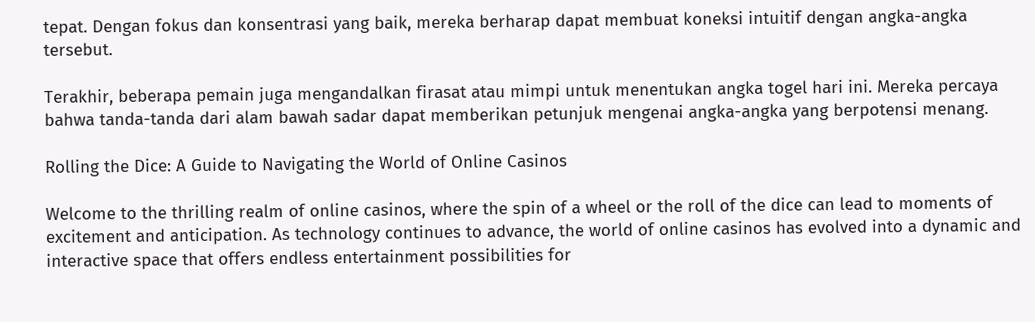tepat. Dengan fokus dan konsentrasi yang baik, mereka berharap dapat membuat koneksi intuitif dengan angka-angka tersebut.

Terakhir, beberapa pemain juga mengandalkan firasat atau mimpi untuk menentukan angka togel hari ini. Mereka percaya bahwa tanda-tanda dari alam bawah sadar dapat memberikan petunjuk mengenai angka-angka yang berpotensi menang.

Rolling the Dice: A Guide to Navigating the World of Online Casinos

Welcome to the thrilling realm of online casinos, where the spin of a wheel or the roll of the dice can lead to moments of excitement and anticipation. As technology continues to advance, the world of online casinos has evolved into a dynamic and interactive space that offers endless entertainment possibilities for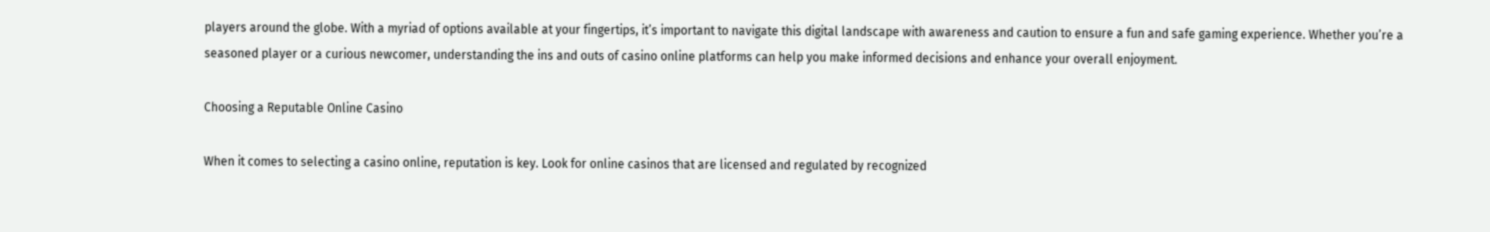players around the globe. With a myriad of options available at your fingertips, it’s important to navigate this digital landscape with awareness and caution to ensure a fun and safe gaming experience. Whether you’re a seasoned player or a curious newcomer, understanding the ins and outs of casino online platforms can help you make informed decisions and enhance your overall enjoyment.

Choosing a Reputable Online Casino

When it comes to selecting a casino online, reputation is key. Look for online casinos that are licensed and regulated by recognized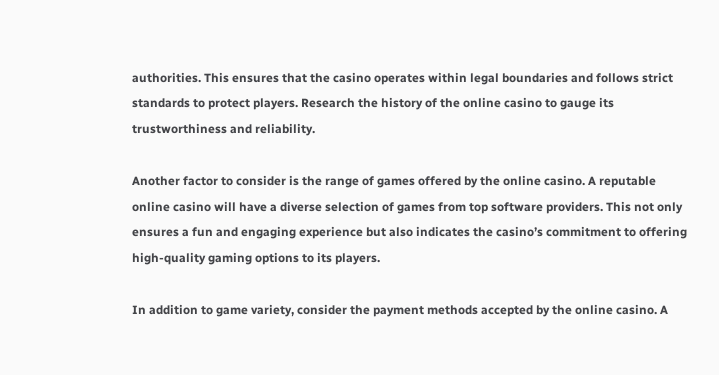authorities. This ensures that the casino operates within legal boundaries and follows strict standards to protect players. Research the history of the online casino to gauge its trustworthiness and reliability.

Another factor to consider is the range of games offered by the online casino. A reputable online casino will have a diverse selection of games from top software providers. This not only ensures a fun and engaging experience but also indicates the casino’s commitment to offering high-quality gaming options to its players.

In addition to game variety, consider the payment methods accepted by the online casino. A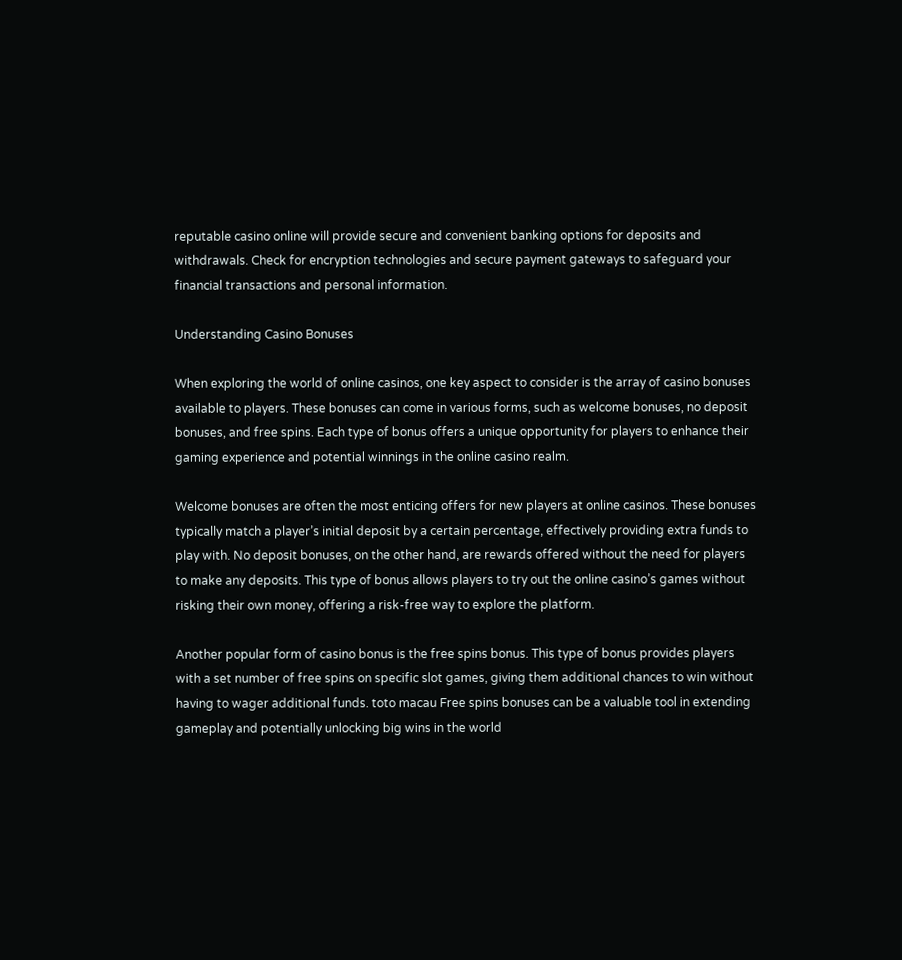reputable casino online will provide secure and convenient banking options for deposits and withdrawals. Check for encryption technologies and secure payment gateways to safeguard your financial transactions and personal information.

Understanding Casino Bonuses

When exploring the world of online casinos, one key aspect to consider is the array of casino bonuses available to players. These bonuses can come in various forms, such as welcome bonuses, no deposit bonuses, and free spins. Each type of bonus offers a unique opportunity for players to enhance their gaming experience and potential winnings in the online casino realm.

Welcome bonuses are often the most enticing offers for new players at online casinos. These bonuses typically match a player’s initial deposit by a certain percentage, effectively providing extra funds to play with. No deposit bonuses, on the other hand, are rewards offered without the need for players to make any deposits. This type of bonus allows players to try out the online casino’s games without risking their own money, offering a risk-free way to explore the platform.

Another popular form of casino bonus is the free spins bonus. This type of bonus provides players with a set number of free spins on specific slot games, giving them additional chances to win without having to wager additional funds. toto macau Free spins bonuses can be a valuable tool in extending gameplay and potentially unlocking big wins in the world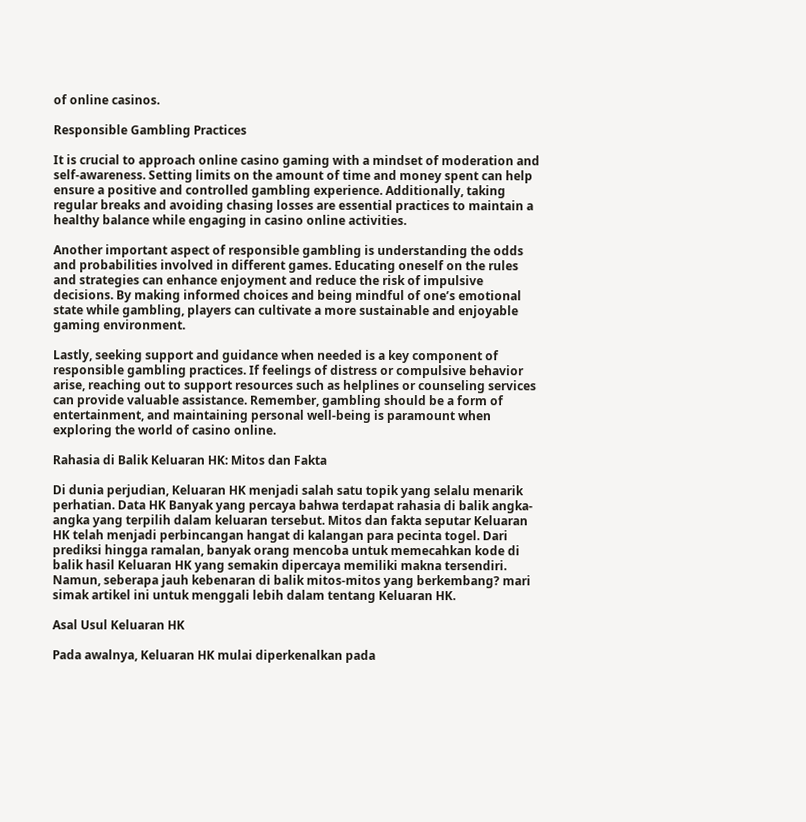of online casinos.

Responsible Gambling Practices

It is crucial to approach online casino gaming with a mindset of moderation and self-awareness. Setting limits on the amount of time and money spent can help ensure a positive and controlled gambling experience. Additionally, taking regular breaks and avoiding chasing losses are essential practices to maintain a healthy balance while engaging in casino online activities.

Another important aspect of responsible gambling is understanding the odds and probabilities involved in different games. Educating oneself on the rules and strategies can enhance enjoyment and reduce the risk of impulsive decisions. By making informed choices and being mindful of one’s emotional state while gambling, players can cultivate a more sustainable and enjoyable gaming environment.

Lastly, seeking support and guidance when needed is a key component of responsible gambling practices. If feelings of distress or compulsive behavior arise, reaching out to support resources such as helplines or counseling services can provide valuable assistance. Remember, gambling should be a form of entertainment, and maintaining personal well-being is paramount when exploring the world of casino online.

Rahasia di Balik Keluaran HK: Mitos dan Fakta

Di dunia perjudian, Keluaran HK menjadi salah satu topik yang selalu menarik perhatian. Data HK Banyak yang percaya bahwa terdapat rahasia di balik angka-angka yang terpilih dalam keluaran tersebut. Mitos dan fakta seputar Keluaran HK telah menjadi perbincangan hangat di kalangan para pecinta togel. Dari prediksi hingga ramalan, banyak orang mencoba untuk memecahkan kode di balik hasil Keluaran HK yang semakin dipercaya memiliki makna tersendiri. Namun, seberapa jauh kebenaran di balik mitos-mitos yang berkembang? mari simak artikel ini untuk menggali lebih dalam tentang Keluaran HK.

Asal Usul Keluaran HK

Pada awalnya, Keluaran HK mulai diperkenalkan pada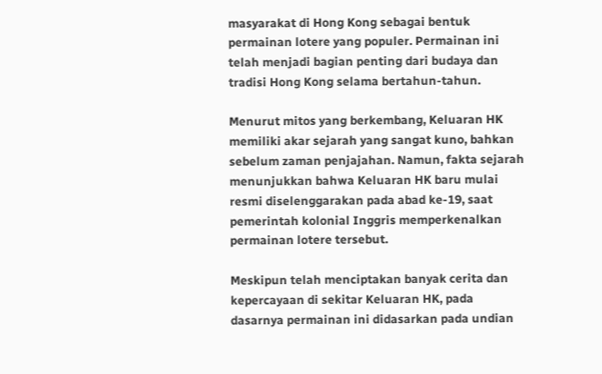masyarakat di Hong Kong sebagai bentuk permainan lotere yang populer. Permainan ini telah menjadi bagian penting dari budaya dan tradisi Hong Kong selama bertahun-tahun.

Menurut mitos yang berkembang, Keluaran HK memiliki akar sejarah yang sangat kuno, bahkan sebelum zaman penjajahan. Namun, fakta sejarah menunjukkan bahwa Keluaran HK baru mulai resmi diselenggarakan pada abad ke-19, saat pemerintah kolonial Inggris memperkenalkan permainan lotere tersebut.

Meskipun telah menciptakan banyak cerita dan kepercayaan di sekitar Keluaran HK, pada dasarnya permainan ini didasarkan pada undian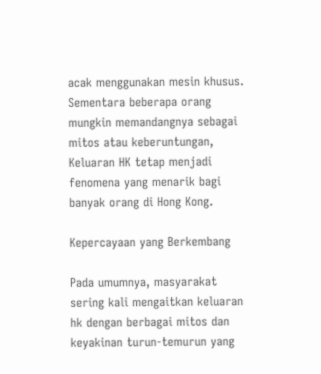acak menggunakan mesin khusus. Sementara beberapa orang mungkin memandangnya sebagai mitos atau keberuntungan, Keluaran HK tetap menjadi fenomena yang menarik bagi banyak orang di Hong Kong.

Kepercayaan yang Berkembang

Pada umumnya, masyarakat sering kali mengaitkan keluaran hk dengan berbagai mitos dan keyakinan turun-temurun yang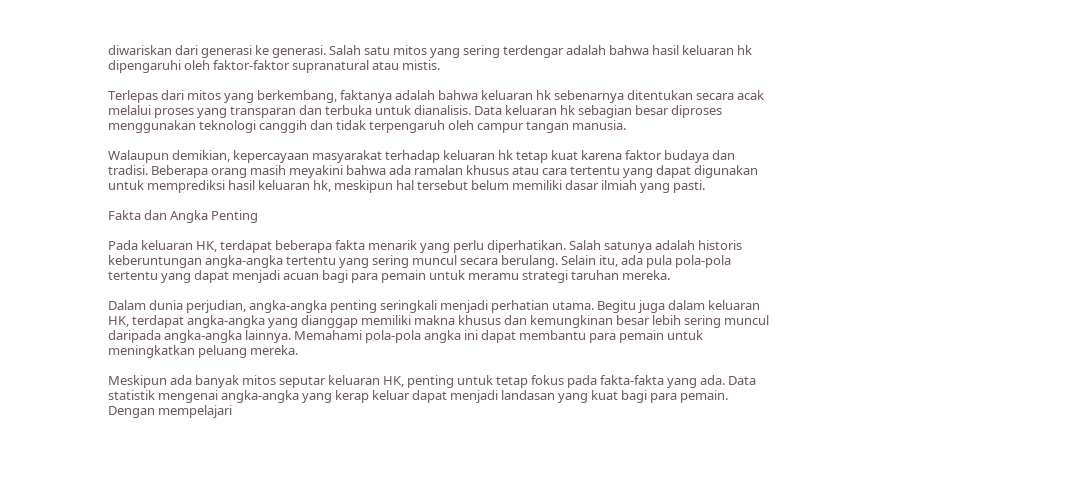diwariskan dari generasi ke generasi. Salah satu mitos yang sering terdengar adalah bahwa hasil keluaran hk dipengaruhi oleh faktor-faktor supranatural atau mistis.

Terlepas dari mitos yang berkembang, faktanya adalah bahwa keluaran hk sebenarnya ditentukan secara acak melalui proses yang transparan dan terbuka untuk dianalisis. Data keluaran hk sebagian besar diproses menggunakan teknologi canggih dan tidak terpengaruh oleh campur tangan manusia.

Walaupun demikian, kepercayaan masyarakat terhadap keluaran hk tetap kuat karena faktor budaya dan tradisi. Beberapa orang masih meyakini bahwa ada ramalan khusus atau cara tertentu yang dapat digunakan untuk memprediksi hasil keluaran hk, meskipun hal tersebut belum memiliki dasar ilmiah yang pasti.

Fakta dan Angka Penting

Pada keluaran HK, terdapat beberapa fakta menarik yang perlu diperhatikan. Salah satunya adalah historis keberuntungan angka-angka tertentu yang sering muncul secara berulang. Selain itu, ada pula pola-pola tertentu yang dapat menjadi acuan bagi para pemain untuk meramu strategi taruhan mereka.

Dalam dunia perjudian, angka-angka penting seringkali menjadi perhatian utama. Begitu juga dalam keluaran HK, terdapat angka-angka yang dianggap memiliki makna khusus dan kemungkinan besar lebih sering muncul daripada angka-angka lainnya. Memahami pola-pola angka ini dapat membantu para pemain untuk meningkatkan peluang mereka.

Meskipun ada banyak mitos seputar keluaran HK, penting untuk tetap fokus pada fakta-fakta yang ada. Data statistik mengenai angka-angka yang kerap keluar dapat menjadi landasan yang kuat bagi para pemain. Dengan mempelajari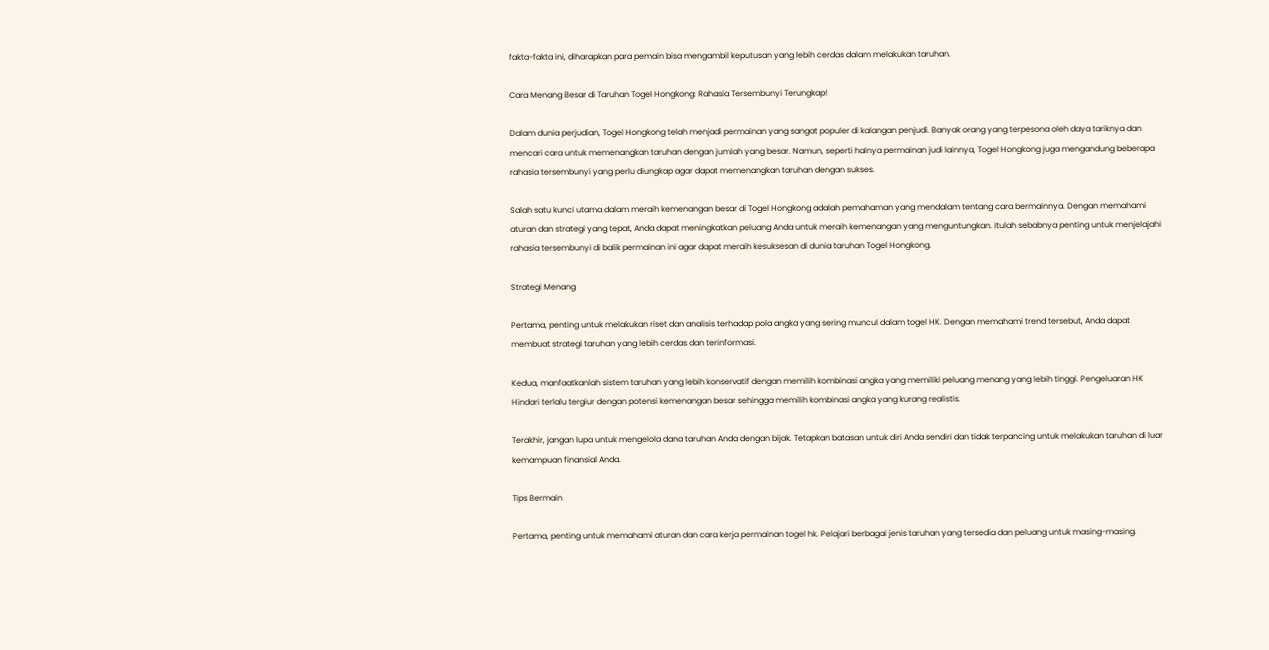fakta-fakta ini, diharapkan para pemain bisa mengambil keputusan yang lebih cerdas dalam melakukan taruhan.

Cara Menang Besar di Taruhan Togel Hongkong: Rahasia Tersembunyi Terungkap!

Dalam dunia perjudian, Togel Hongkong telah menjadi permainan yang sangat populer di kalangan penjudi. Banyak orang yang terpesona oleh daya tariknya dan mencari cara untuk memenangkan taruhan dengan jumlah yang besar. Namun, seperti halnya permainan judi lainnya, Togel Hongkong juga mengandung beberapa rahasia tersembunyi yang perlu diungkap agar dapat memenangkan taruhan dengan sukses.

Salah satu kunci utama dalam meraih kemenangan besar di Togel Hongkong adalah pemahaman yang mendalam tentang cara bermainnya. Dengan memahami aturan dan strategi yang tepat, Anda dapat meningkatkan peluang Anda untuk meraih kemenangan yang menguntungkan. Itulah sebabnya penting untuk menjelajahi rahasia tersembunyi di balik permainan ini agar dapat meraih kesuksesan di dunia taruhan Togel Hongkong.

Strategi Menang

Pertama, penting untuk melakukan riset dan analisis terhadap pola angka yang sering muncul dalam togel HK. Dengan memahami trend tersebut, Anda dapat membuat strategi taruhan yang lebih cerdas dan terinformasi.

Kedua, manfaatkanlah sistem taruhan yang lebih konservatif dengan memilih kombinasi angka yang memiliki peluang menang yang lebih tinggi. Pengeluaran HK Hindari terlalu tergiur dengan potensi kemenangan besar sehingga memilih kombinasi angka yang kurang realistis.

Terakhir, jangan lupa untuk mengelola dana taruhan Anda dengan bijak. Tetapkan batasan untuk diri Anda sendiri dan tidak terpancing untuk melakukan taruhan di luar kemampuan finansial Anda.

Tips Bermain

Pertama, penting untuk memahami aturan dan cara kerja permainan togel hk. Pelajari berbagai jenis taruhan yang tersedia dan peluang untuk masing-masing.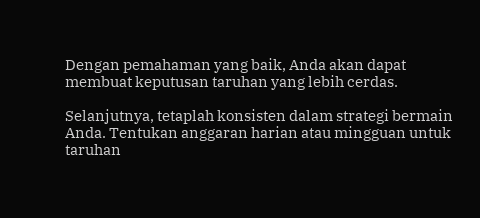Dengan pemahaman yang baik, Anda akan dapat membuat keputusan taruhan yang lebih cerdas.

Selanjutnya, tetaplah konsisten dalam strategi bermain Anda. Tentukan anggaran harian atau mingguan untuk taruhan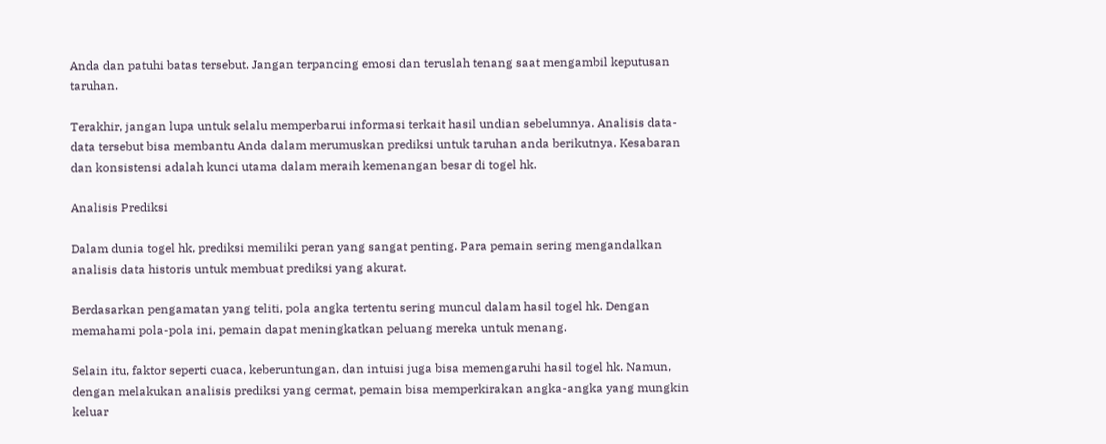Anda dan patuhi batas tersebut. Jangan terpancing emosi dan teruslah tenang saat mengambil keputusan taruhan.

Terakhir, jangan lupa untuk selalu memperbarui informasi terkait hasil undian sebelumnya. Analisis data-data tersebut bisa membantu Anda dalam merumuskan prediksi untuk taruhan anda berikutnya. Kesabaran dan konsistensi adalah kunci utama dalam meraih kemenangan besar di togel hk.

Analisis Prediksi

Dalam dunia togel hk, prediksi memiliki peran yang sangat penting. Para pemain sering mengandalkan analisis data historis untuk membuat prediksi yang akurat.

Berdasarkan pengamatan yang teliti, pola angka tertentu sering muncul dalam hasil togel hk. Dengan memahami pola-pola ini, pemain dapat meningkatkan peluang mereka untuk menang.

Selain itu, faktor seperti cuaca, keberuntungan, dan intuisi juga bisa memengaruhi hasil togel hk. Namun, dengan melakukan analisis prediksi yang cermat, pemain bisa memperkirakan angka-angka yang mungkin keluar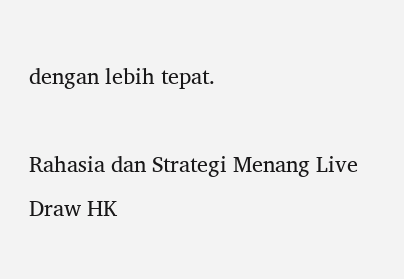dengan lebih tepat.

Rahasia dan Strategi Menang Live Draw HK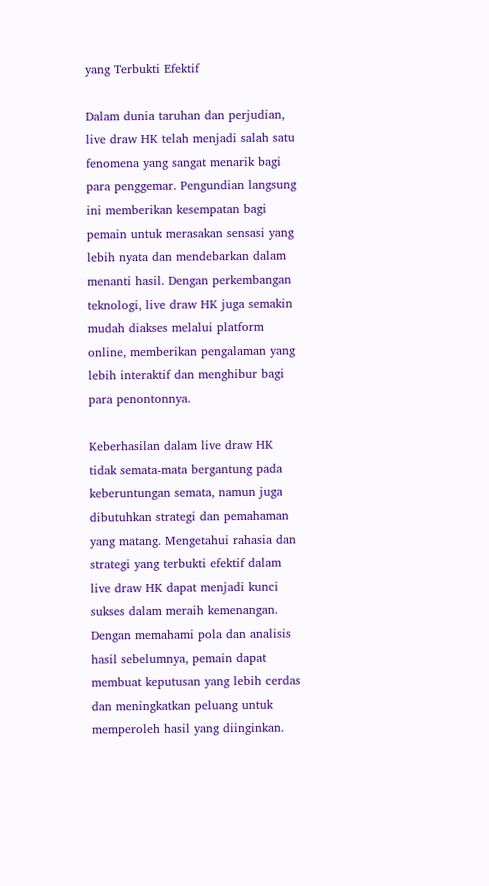yang Terbukti Efektif

Dalam dunia taruhan dan perjudian, live draw HK telah menjadi salah satu fenomena yang sangat menarik bagi para penggemar. Pengundian langsung ini memberikan kesempatan bagi pemain untuk merasakan sensasi yang lebih nyata dan mendebarkan dalam menanti hasil. Dengan perkembangan teknologi, live draw HK juga semakin mudah diakses melalui platform online, memberikan pengalaman yang lebih interaktif dan menghibur bagi para penontonnya.

Keberhasilan dalam live draw HK tidak semata-mata bergantung pada keberuntungan semata, namun juga dibutuhkan strategi dan pemahaman yang matang. Mengetahui rahasia dan strategi yang terbukti efektif dalam live draw HK dapat menjadi kunci sukses dalam meraih kemenangan. Dengan memahami pola dan analisis hasil sebelumnya, pemain dapat membuat keputusan yang lebih cerdas dan meningkatkan peluang untuk memperoleh hasil yang diinginkan.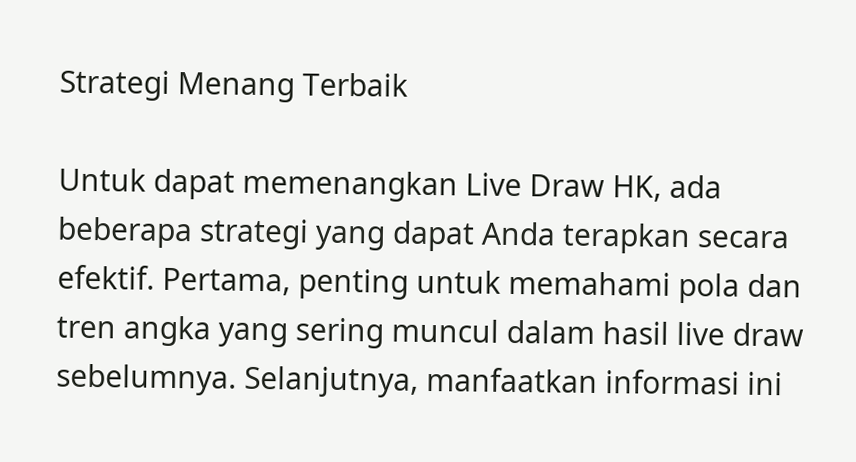Strategi Menang Terbaik

Untuk dapat memenangkan Live Draw HK, ada beberapa strategi yang dapat Anda terapkan secara efektif. Pertama, penting untuk memahami pola dan tren angka yang sering muncul dalam hasil live draw sebelumnya. Selanjutnya, manfaatkan informasi ini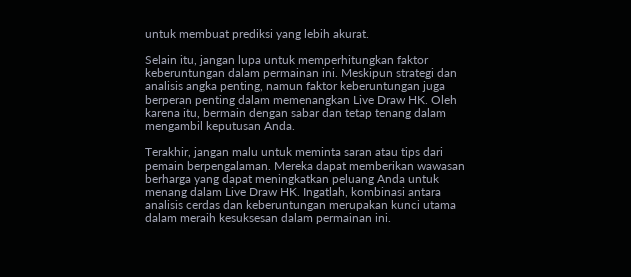untuk membuat prediksi yang lebih akurat.

Selain itu, jangan lupa untuk memperhitungkan faktor keberuntungan dalam permainan ini. Meskipun strategi dan analisis angka penting, namun faktor keberuntungan juga berperan penting dalam memenangkan Live Draw HK. Oleh karena itu, bermain dengan sabar dan tetap tenang dalam mengambil keputusan Anda.

Terakhir, jangan malu untuk meminta saran atau tips dari pemain berpengalaman. Mereka dapat memberikan wawasan berharga yang dapat meningkatkan peluang Anda untuk menang dalam Live Draw HK. Ingatlah, kombinasi antara analisis cerdas dan keberuntungan merupakan kunci utama dalam meraih kesuksesan dalam permainan ini.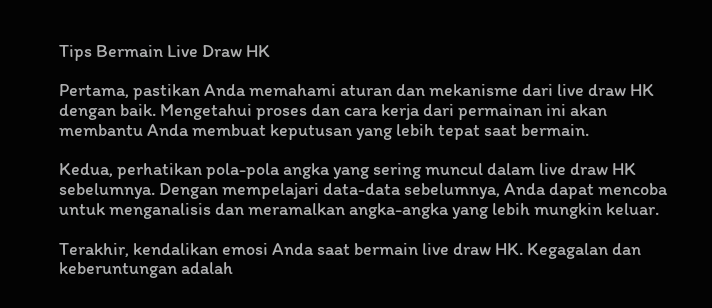Tips Bermain Live Draw HK

Pertama, pastikan Anda memahami aturan dan mekanisme dari live draw HK dengan baik. Mengetahui proses dan cara kerja dari permainan ini akan membantu Anda membuat keputusan yang lebih tepat saat bermain.

Kedua, perhatikan pola-pola angka yang sering muncul dalam live draw HK sebelumnya. Dengan mempelajari data-data sebelumnya, Anda dapat mencoba untuk menganalisis dan meramalkan angka-angka yang lebih mungkin keluar.

Terakhir, kendalikan emosi Anda saat bermain live draw HK. Kegagalan dan keberuntungan adalah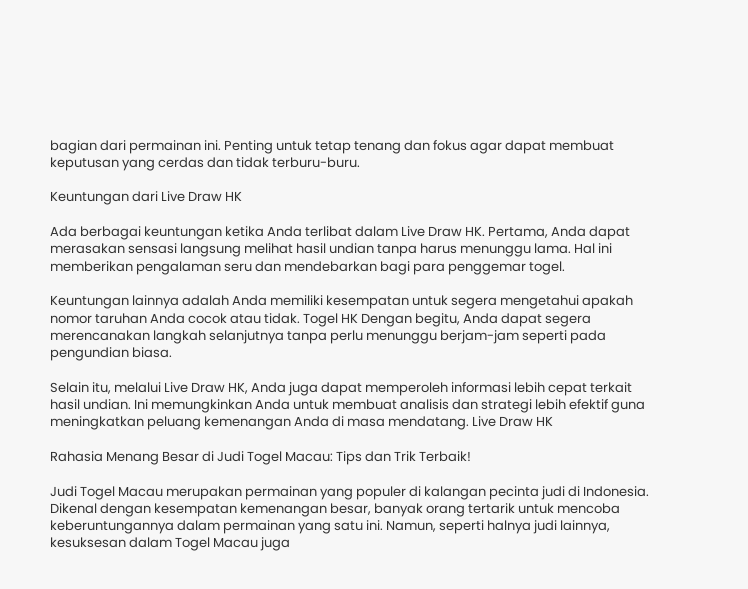bagian dari permainan ini. Penting untuk tetap tenang dan fokus agar dapat membuat keputusan yang cerdas dan tidak terburu-buru.

Keuntungan dari Live Draw HK

Ada berbagai keuntungan ketika Anda terlibat dalam Live Draw HK. Pertama, Anda dapat merasakan sensasi langsung melihat hasil undian tanpa harus menunggu lama. Hal ini memberikan pengalaman seru dan mendebarkan bagi para penggemar togel.

Keuntungan lainnya adalah Anda memiliki kesempatan untuk segera mengetahui apakah nomor taruhan Anda cocok atau tidak. Togel HK Dengan begitu, Anda dapat segera merencanakan langkah selanjutnya tanpa perlu menunggu berjam-jam seperti pada pengundian biasa.

Selain itu, melalui Live Draw HK, Anda juga dapat memperoleh informasi lebih cepat terkait hasil undian. Ini memungkinkan Anda untuk membuat analisis dan strategi lebih efektif guna meningkatkan peluang kemenangan Anda di masa mendatang. Live Draw HK

Rahasia Menang Besar di Judi Togel Macau: Tips dan Trik Terbaik!

Judi Togel Macau merupakan permainan yang populer di kalangan pecinta judi di Indonesia. Dikenal dengan kesempatan kemenangan besar, banyak orang tertarik untuk mencoba keberuntungannya dalam permainan yang satu ini. Namun, seperti halnya judi lainnya, kesuksesan dalam Togel Macau juga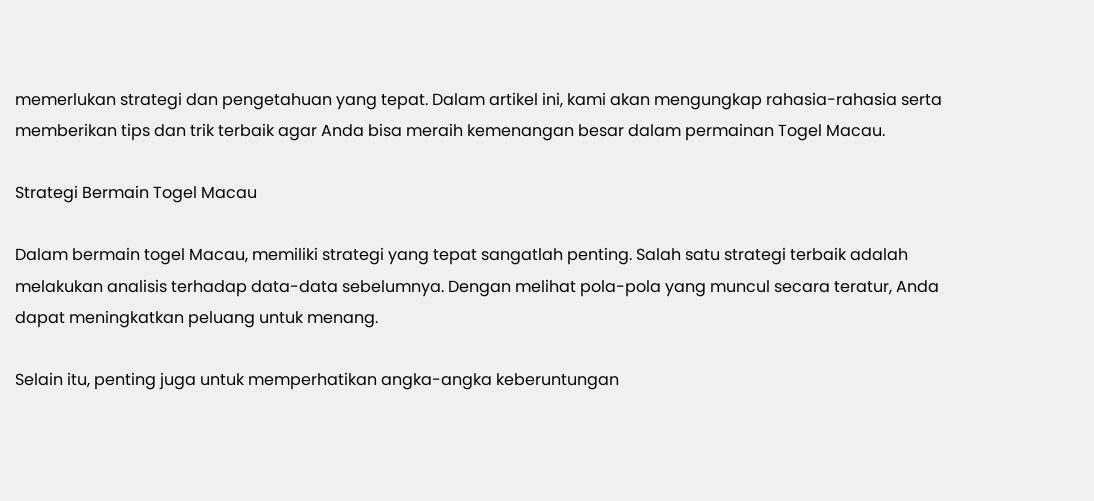memerlukan strategi dan pengetahuan yang tepat. Dalam artikel ini, kami akan mengungkap rahasia-rahasia serta memberikan tips dan trik terbaik agar Anda bisa meraih kemenangan besar dalam permainan Togel Macau.

Strategi Bermain Togel Macau

Dalam bermain togel Macau, memiliki strategi yang tepat sangatlah penting. Salah satu strategi terbaik adalah melakukan analisis terhadap data-data sebelumnya. Dengan melihat pola-pola yang muncul secara teratur, Anda dapat meningkatkan peluang untuk menang.

Selain itu, penting juga untuk memperhatikan angka-angka keberuntungan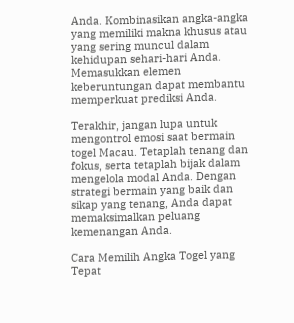Anda. Kombinasikan angka-angka yang memiliki makna khusus atau yang sering muncul dalam kehidupan sehari-hari Anda. Memasukkan elemen keberuntungan dapat membantu memperkuat prediksi Anda.

Terakhir, jangan lupa untuk mengontrol emosi saat bermain togel Macau. Tetaplah tenang dan fokus, serta tetaplah bijak dalam mengelola modal Anda. Dengan strategi bermain yang baik dan sikap yang tenang, Anda dapat memaksimalkan peluang kemenangan Anda.

Cara Memilih Angka Togel yang Tepat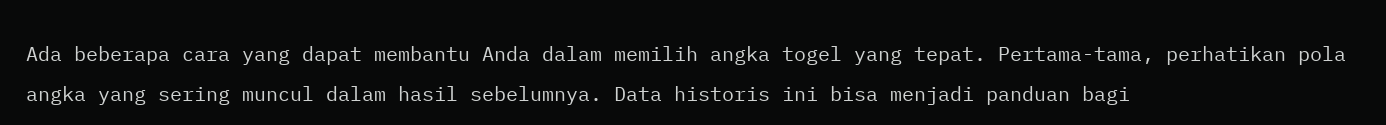Ada beberapa cara yang dapat membantu Anda dalam memilih angka togel yang tepat. Pertama-tama, perhatikan pola angka yang sering muncul dalam hasil sebelumnya. Data historis ini bisa menjadi panduan bagi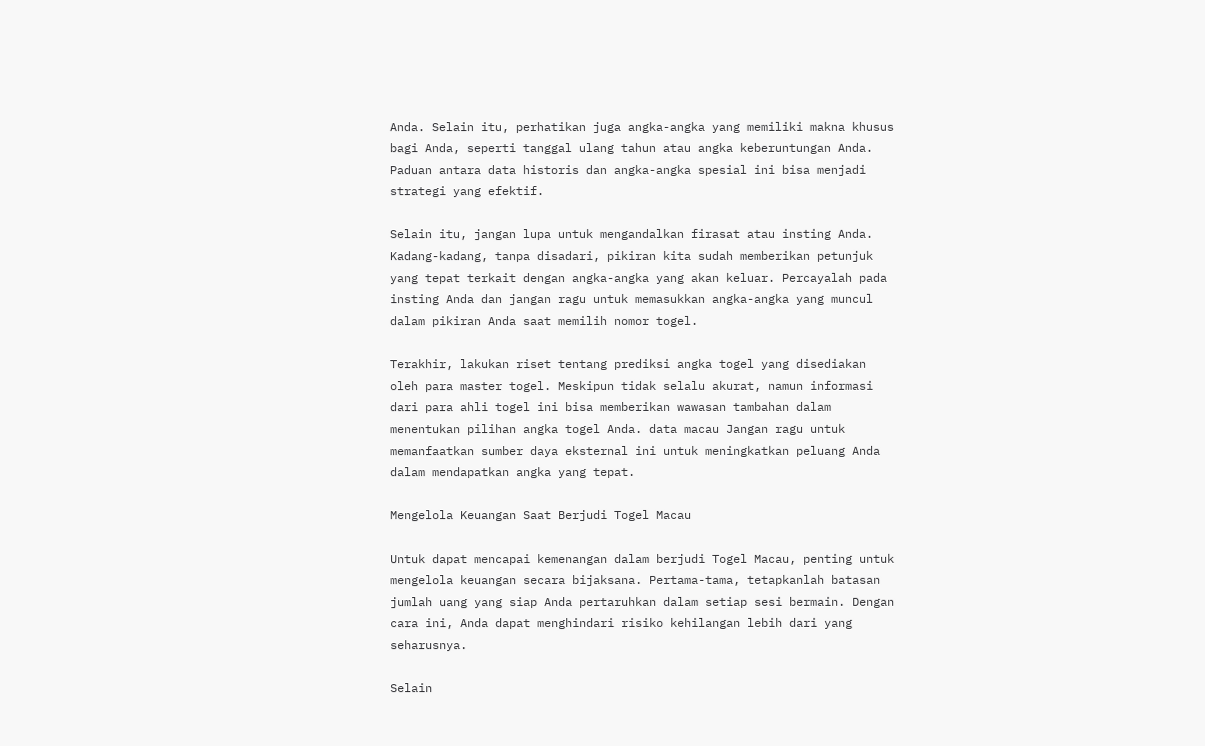Anda. Selain itu, perhatikan juga angka-angka yang memiliki makna khusus bagi Anda, seperti tanggal ulang tahun atau angka keberuntungan Anda. Paduan antara data historis dan angka-angka spesial ini bisa menjadi strategi yang efektif.

Selain itu, jangan lupa untuk mengandalkan firasat atau insting Anda. Kadang-kadang, tanpa disadari, pikiran kita sudah memberikan petunjuk yang tepat terkait dengan angka-angka yang akan keluar. Percayalah pada insting Anda dan jangan ragu untuk memasukkan angka-angka yang muncul dalam pikiran Anda saat memilih nomor togel.

Terakhir, lakukan riset tentang prediksi angka togel yang disediakan oleh para master togel. Meskipun tidak selalu akurat, namun informasi dari para ahli togel ini bisa memberikan wawasan tambahan dalam menentukan pilihan angka togel Anda. data macau Jangan ragu untuk memanfaatkan sumber daya eksternal ini untuk meningkatkan peluang Anda dalam mendapatkan angka yang tepat.

Mengelola Keuangan Saat Berjudi Togel Macau

Untuk dapat mencapai kemenangan dalam berjudi Togel Macau, penting untuk mengelola keuangan secara bijaksana. Pertama-tama, tetapkanlah batasan jumlah uang yang siap Anda pertaruhkan dalam setiap sesi bermain. Dengan cara ini, Anda dapat menghindari risiko kehilangan lebih dari yang seharusnya.

Selain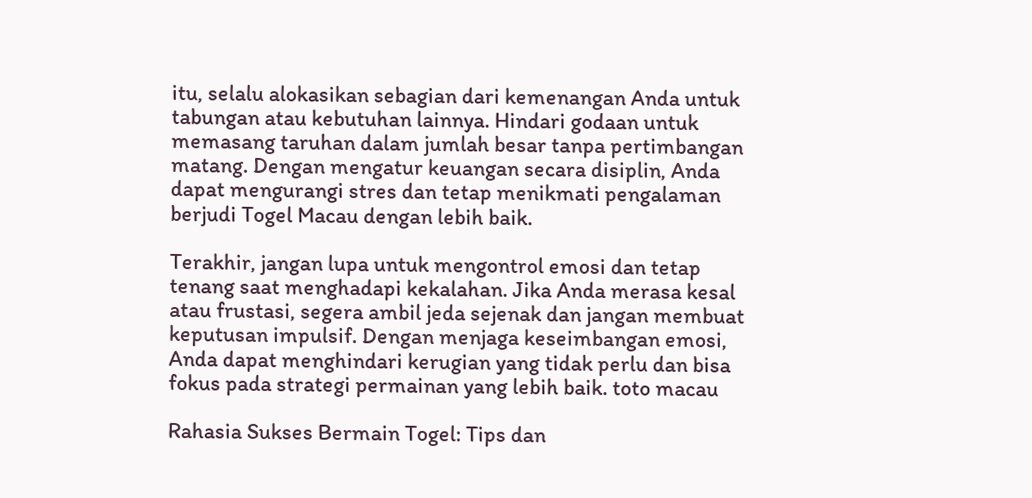itu, selalu alokasikan sebagian dari kemenangan Anda untuk tabungan atau kebutuhan lainnya. Hindari godaan untuk memasang taruhan dalam jumlah besar tanpa pertimbangan matang. Dengan mengatur keuangan secara disiplin, Anda dapat mengurangi stres dan tetap menikmati pengalaman berjudi Togel Macau dengan lebih baik.

Terakhir, jangan lupa untuk mengontrol emosi dan tetap tenang saat menghadapi kekalahan. Jika Anda merasa kesal atau frustasi, segera ambil jeda sejenak dan jangan membuat keputusan impulsif. Dengan menjaga keseimbangan emosi, Anda dapat menghindari kerugian yang tidak perlu dan bisa fokus pada strategi permainan yang lebih baik. toto macau

Rahasia Sukses Bermain Togel: Tips dan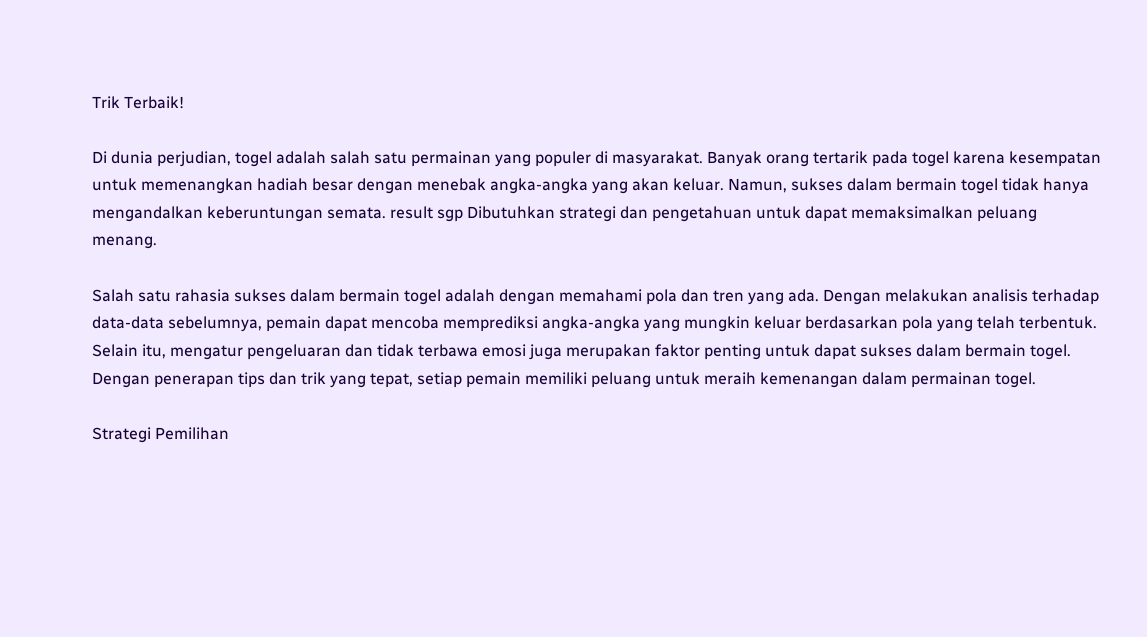Trik Terbaik!

Di dunia perjudian, togel adalah salah satu permainan yang populer di masyarakat. Banyak orang tertarik pada togel karena kesempatan untuk memenangkan hadiah besar dengan menebak angka-angka yang akan keluar. Namun, sukses dalam bermain togel tidak hanya mengandalkan keberuntungan semata. result sgp Dibutuhkan strategi dan pengetahuan untuk dapat memaksimalkan peluang menang.

Salah satu rahasia sukses dalam bermain togel adalah dengan memahami pola dan tren yang ada. Dengan melakukan analisis terhadap data-data sebelumnya, pemain dapat mencoba memprediksi angka-angka yang mungkin keluar berdasarkan pola yang telah terbentuk. Selain itu, mengatur pengeluaran dan tidak terbawa emosi juga merupakan faktor penting untuk dapat sukses dalam bermain togel. Dengan penerapan tips dan trik yang tepat, setiap pemain memiliki peluang untuk meraih kemenangan dalam permainan togel.

Strategi Pemilihan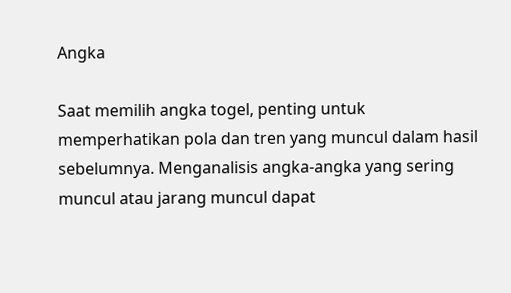Angka

Saat memilih angka togel, penting untuk memperhatikan pola dan tren yang muncul dalam hasil sebelumnya. Menganalisis angka-angka yang sering muncul atau jarang muncul dapat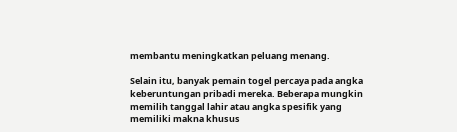membantu meningkatkan peluang menang.

Selain itu, banyak pemain togel percaya pada angka keberuntungan pribadi mereka. Beberapa mungkin memilih tanggal lahir atau angka spesifik yang memiliki makna khusus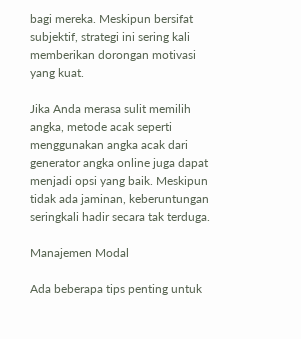bagi mereka. Meskipun bersifat subjektif, strategi ini sering kali memberikan dorongan motivasi yang kuat.

Jika Anda merasa sulit memilih angka, metode acak seperti menggunakan angka acak dari generator angka online juga dapat menjadi opsi yang baik. Meskipun tidak ada jaminan, keberuntungan seringkali hadir secara tak terduga.

Manajemen Modal

Ada beberapa tips penting untuk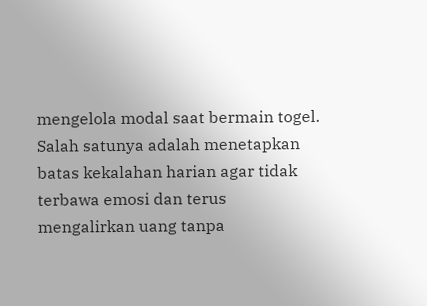mengelola modal saat bermain togel. Salah satunya adalah menetapkan batas kekalahan harian agar tidak terbawa emosi dan terus mengalirkan uang tanpa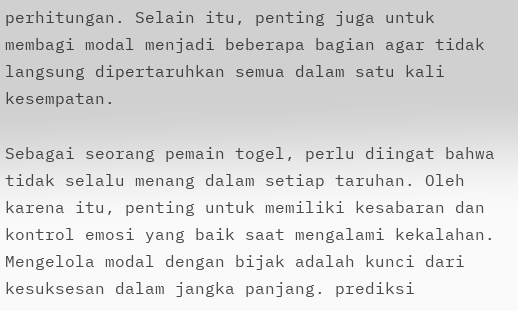perhitungan. Selain itu, penting juga untuk membagi modal menjadi beberapa bagian agar tidak langsung dipertaruhkan semua dalam satu kali kesempatan.

Sebagai seorang pemain togel, perlu diingat bahwa tidak selalu menang dalam setiap taruhan. Oleh karena itu, penting untuk memiliki kesabaran dan kontrol emosi yang baik saat mengalami kekalahan. Mengelola modal dengan bijak adalah kunci dari kesuksesan dalam jangka panjang. prediksi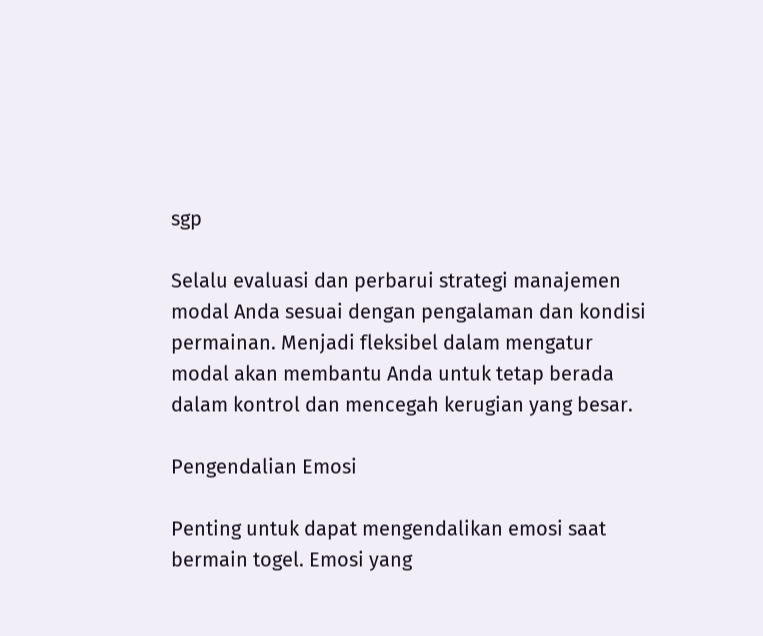sgp

Selalu evaluasi dan perbarui strategi manajemen modal Anda sesuai dengan pengalaman dan kondisi permainan. Menjadi fleksibel dalam mengatur modal akan membantu Anda untuk tetap berada dalam kontrol dan mencegah kerugian yang besar.

Pengendalian Emosi

Penting untuk dapat mengendalikan emosi saat bermain togel. Emosi yang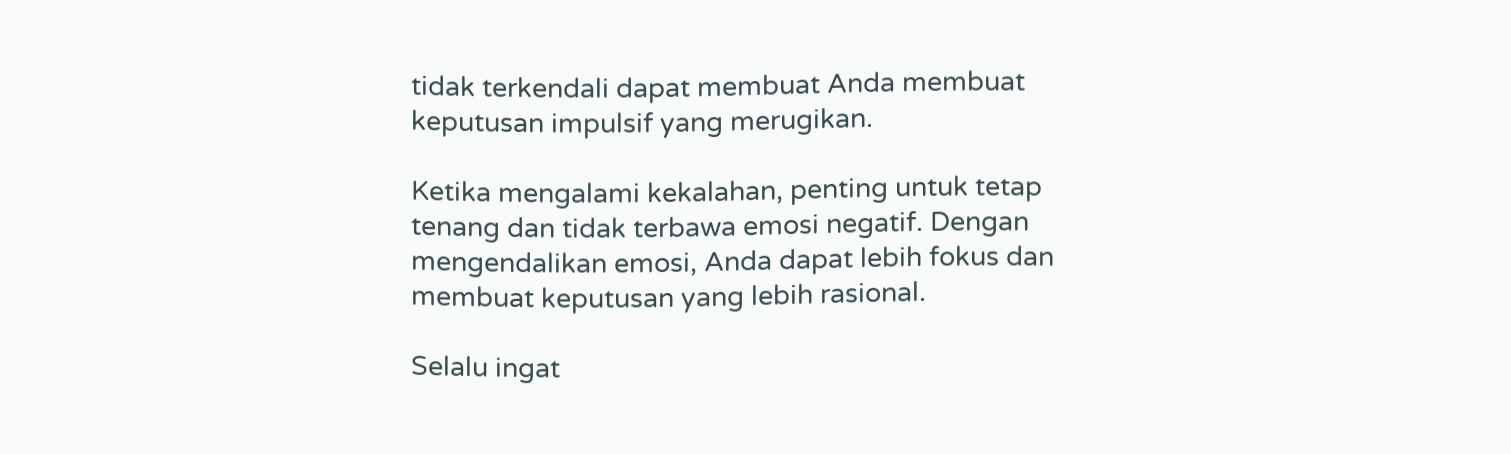tidak terkendali dapat membuat Anda membuat keputusan impulsif yang merugikan.

Ketika mengalami kekalahan, penting untuk tetap tenang dan tidak terbawa emosi negatif. Dengan mengendalikan emosi, Anda dapat lebih fokus dan membuat keputusan yang lebih rasional.

Selalu ingat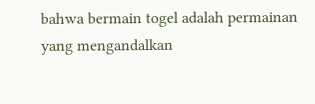bahwa bermain togel adalah permainan yang mengandalkan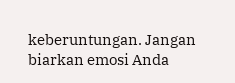keberuntungan. Jangan biarkan emosi Anda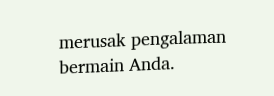merusak pengalaman bermain Anda.